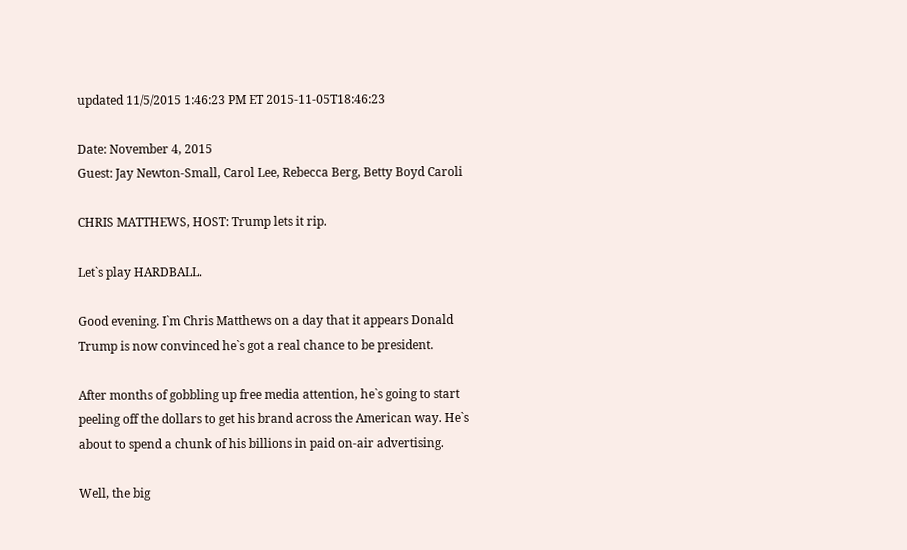updated 11/5/2015 1:46:23 PM ET 2015-11-05T18:46:23

Date: November 4, 2015
Guest: Jay Newton-Small, Carol Lee, Rebecca Berg, Betty Boyd Caroli

CHRIS MATTHEWS, HOST: Trump lets it rip.

Let`s play HARDBALL.

Good evening. I`m Chris Matthews on a day that it appears Donald
Trump is now convinced he`s got a real chance to be president.

After months of gobbling up free media attention, he`s going to start
peeling off the dollars to get his brand across the American way. He`s
about to spend a chunk of his billions in paid on-air advertising.

Well, the big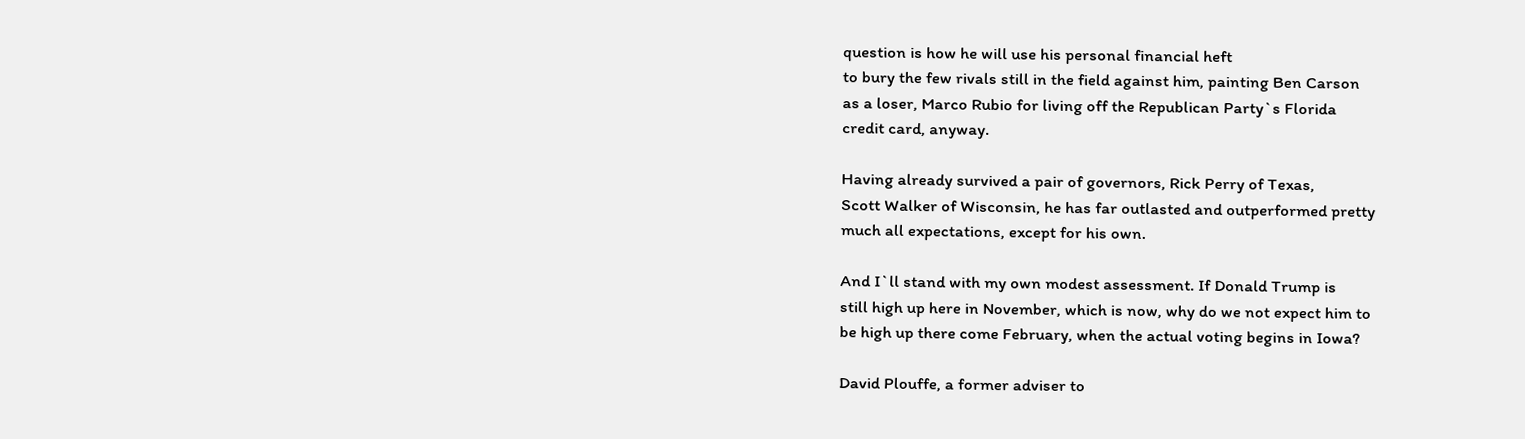question is how he will use his personal financial heft
to bury the few rivals still in the field against him, painting Ben Carson
as a loser, Marco Rubio for living off the Republican Party`s Florida
credit card, anyway.

Having already survived a pair of governors, Rick Perry of Texas,
Scott Walker of Wisconsin, he has far outlasted and outperformed pretty
much all expectations, except for his own.

And I`ll stand with my own modest assessment. If Donald Trump is
still high up here in November, which is now, why do we not expect him to
be high up there come February, when the actual voting begins in Iowa?

David Plouffe, a former adviser to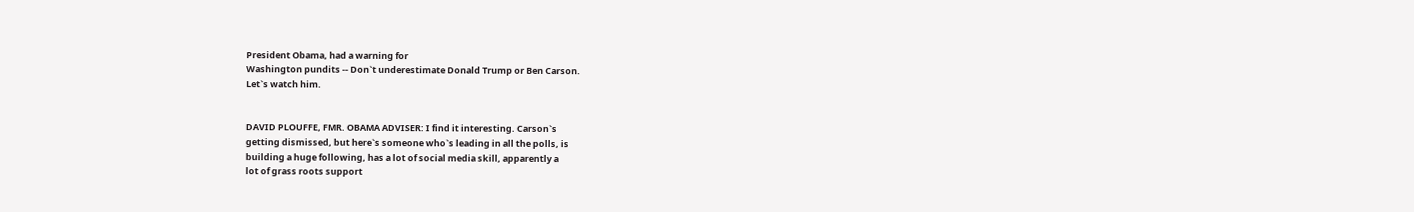President Obama, had a warning for
Washington pundits -- Don`t underestimate Donald Trump or Ben Carson.
Let`s watch him.


DAVID PLOUFFE, FMR. OBAMA ADVISER: I find it interesting. Carson`s
getting dismissed, but here`s someone who`s leading in all the polls, is
building a huge following, has a lot of social media skill, apparently a
lot of grass roots support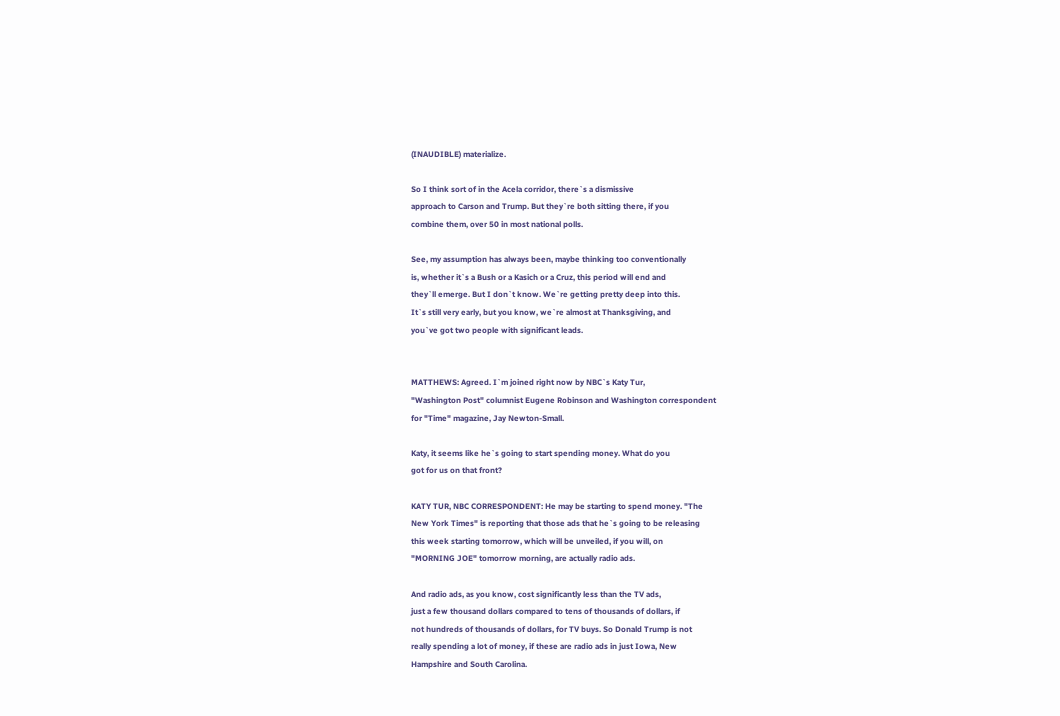(INAUDIBLE) materialize.

So I think sort of in the Acela corridor, there`s a dismissive
approach to Carson and Trump. But they`re both sitting there, if you
combine them, over 50 in most national polls.

See, my assumption has always been, maybe thinking too conventionally
is, whether it`s a Bush or a Kasich or a Cruz, this period will end and
they`ll emerge. But I don`t know. We`re getting pretty deep into this.
It`s still very early, but you know, we`re almost at Thanksgiving, and
you`ve got two people with significant leads.


MATTHEWS: Agreed. I`m joined right now by NBC`s Katy Tur,
"Washington Post" columnist Eugene Robinson and Washington correspondent
for "Time" magazine, Jay Newton-Small.

Katy, it seems like he`s going to start spending money. What do you
got for us on that front?

KATY TUR, NBC CORRESPONDENT: He may be starting to spend money. "The
New York Times" is reporting that those ads that he`s going to be releasing
this week starting tomorrow, which will be unveiled, if you will, on
"MORNING JOE" tomorrow morning, are actually radio ads.

And radio ads, as you know, cost significantly less than the TV ads,
just a few thousand dollars compared to tens of thousands of dollars, if
not hundreds of thousands of dollars, for TV buys. So Donald Trump is not
really spending a lot of money, if these are radio ads in just Iowa, New
Hampshire and South Carolina.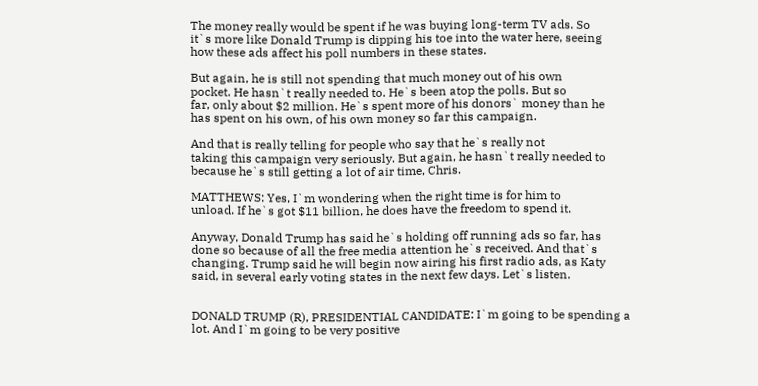The money really would be spent if he was buying long-term TV ads. So
it`s more like Donald Trump is dipping his toe into the water here, seeing
how these ads affect his poll numbers in these states.

But again, he is still not spending that much money out of his own
pocket. He hasn`t really needed to. He`s been atop the polls. But so
far, only about $2 million. He`s spent more of his donors` money than he
has spent on his own, of his own money so far this campaign.

And that is really telling for people who say that he`s really not
taking this campaign very seriously. But again, he hasn`t really needed to
because he`s still getting a lot of air time, Chris.

MATTHEWS: Yes, I`m wondering when the right time is for him to
unload. If he`s got $11 billion, he does have the freedom to spend it.

Anyway, Donald Trump has said he`s holding off running ads so far, has
done so because of all the free media attention he`s received. And that`s
changing. Trump said he will begin now airing his first radio ads, as Katy
said, in several early voting states in the next few days. Let`s listen.


DONALD TRUMP (R), PRESIDENTIAL CANDIDATE: I`m going to be spending a
lot. And I`m going to be very positive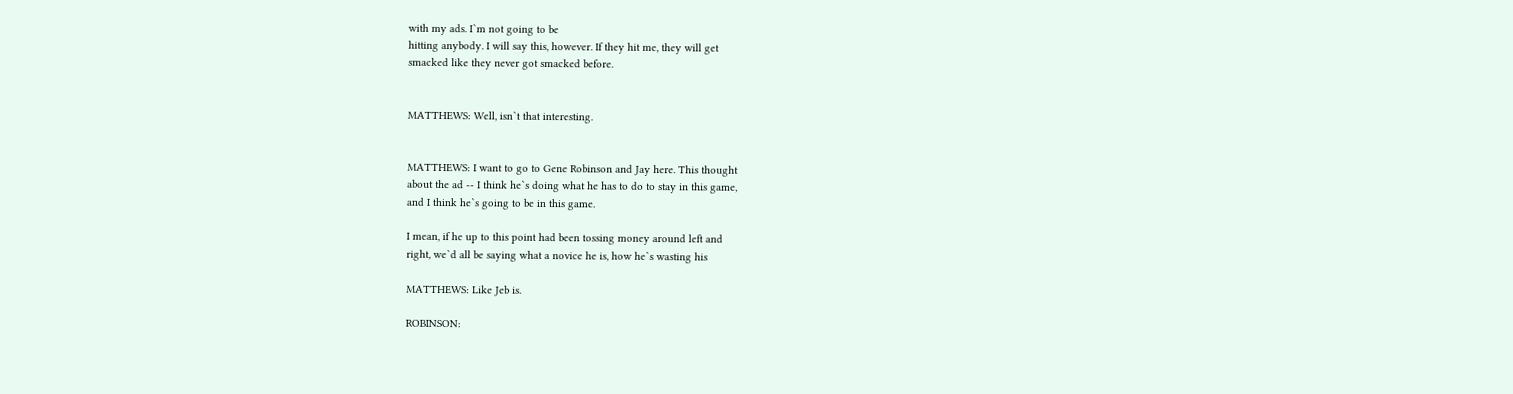with my ads. I`m not going to be
hitting anybody. I will say this, however. If they hit me, they will get
smacked like they never got smacked before.


MATTHEWS: Well, isn`t that interesting.


MATTHEWS: I want to go to Gene Robinson and Jay here. This thought
about the ad -- I think he`s doing what he has to do to stay in this game,
and I think he`s going to be in this game.

I mean, if he up to this point had been tossing money around left and
right, we`d all be saying what a novice he is, how he`s wasting his

MATTHEWS: Like Jeb is.

ROBINSON: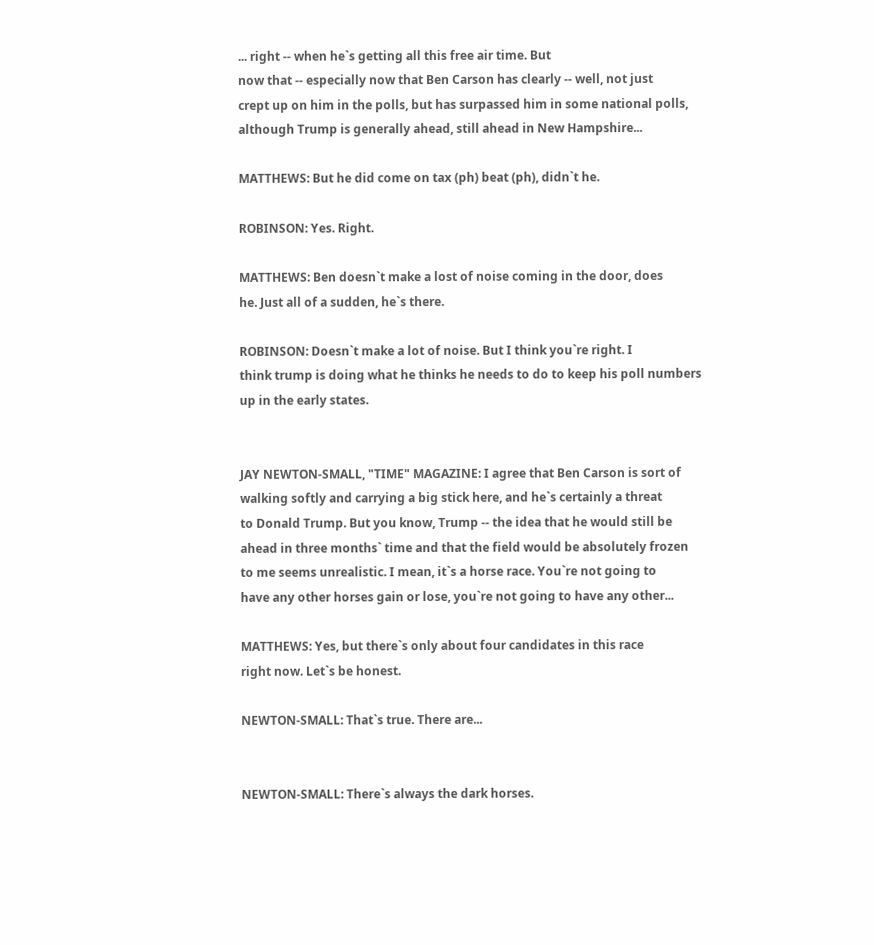... right -- when he`s getting all this free air time. But
now that -- especially now that Ben Carson has clearly -- well, not just
crept up on him in the polls, but has surpassed him in some national polls,
although Trump is generally ahead, still ahead in New Hampshire...

MATTHEWS: But he did come on tax (ph) beat (ph), didn`t he.

ROBINSON: Yes. Right.

MATTHEWS: Ben doesn`t make a lost of noise coming in the door, does
he. Just all of a sudden, he`s there.

ROBINSON: Doesn`t make a lot of noise. But I think you`re right. I
think trump is doing what he thinks he needs to do to keep his poll numbers
up in the early states.


JAY NEWTON-SMALL, "TIME" MAGAZINE: I agree that Ben Carson is sort of
walking softly and carrying a big stick here, and he`s certainly a threat
to Donald Trump. But you know, Trump -- the idea that he would still be
ahead in three months` time and that the field would be absolutely frozen
to me seems unrealistic. I mean, it`s a horse race. You`re not going to
have any other horses gain or lose, you`re not going to have any other...

MATTHEWS: Yes, but there`s only about four candidates in this race
right now. Let`s be honest.

NEWTON-SMALL: That`s true. There are...


NEWTON-SMALL: There`s always the dark horses.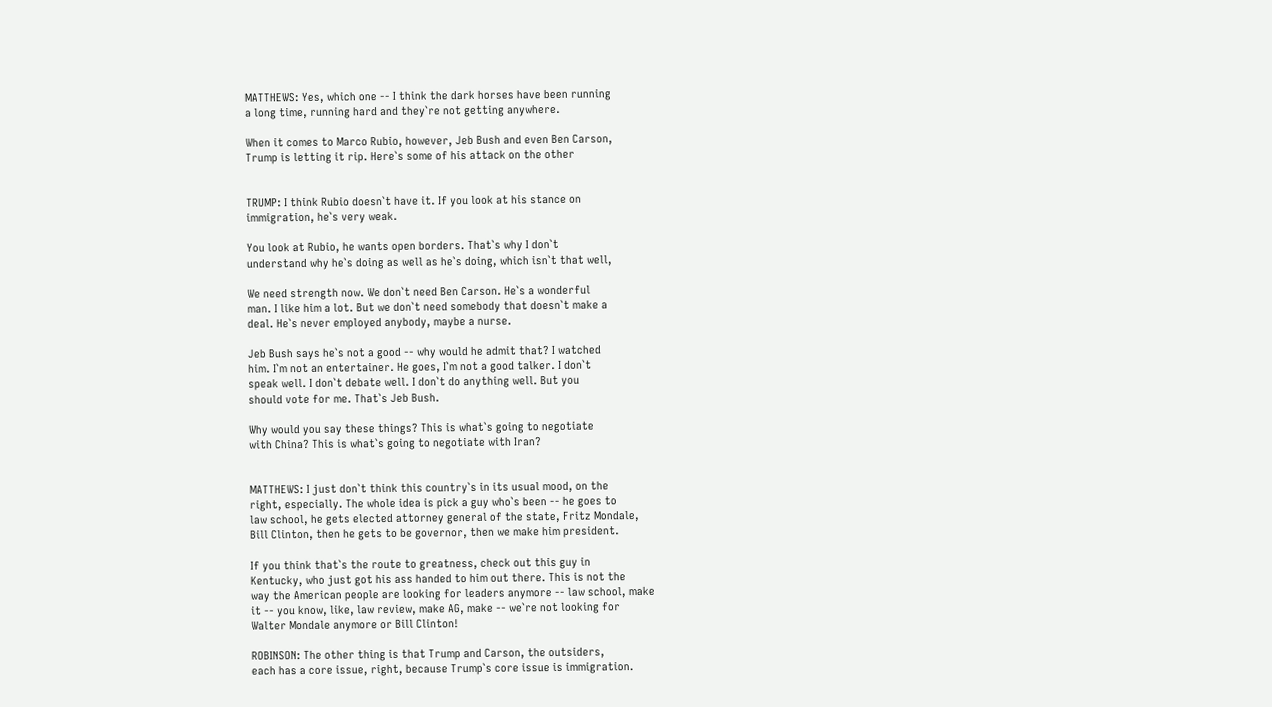MATTHEWS: Yes, which one -- I think the dark horses have been running
a long time, running hard and they`re not getting anywhere.

When it comes to Marco Rubio, however, Jeb Bush and even Ben Carson,
Trump is letting it rip. Here`s some of his attack on the other


TRUMP: I think Rubio doesn`t have it. If you look at his stance on
immigration, he`s very weak.

You look at Rubio, he wants open borders. That`s why I don`t
understand why he`s doing as well as he`s doing, which isn`t that well,

We need strength now. We don`t need Ben Carson. He`s a wonderful
man. I like him a lot. But we don`t need somebody that doesn`t make a
deal. He`s never employed anybody, maybe a nurse.

Jeb Bush says he`s not a good -- why would he admit that? I watched
him. I`m not an entertainer. He goes, I`m not a good talker. I don`t
speak well. I don`t debate well. I don`t do anything well. But you
should vote for me. That`s Jeb Bush.

Why would you say these things? This is what`s going to negotiate
with China? This is what`s going to negotiate with Iran?


MATTHEWS: I just don`t think this country`s in its usual mood, on the
right, especially. The whole idea is pick a guy who`s been -- he goes to
law school, he gets elected attorney general of the state, Fritz Mondale,
Bill Clinton, then he gets to be governor, then we make him president.

If you think that`s the route to greatness, check out this guy in
Kentucky, who just got his ass handed to him out there. This is not the
way the American people are looking for leaders anymore -- law school, make
it -- you know, like, law review, make AG, make -- we`re not looking for
Walter Mondale anymore or Bill Clinton!

ROBINSON: The other thing is that Trump and Carson, the outsiders,
each has a core issue, right, because Trump`s core issue is immigration.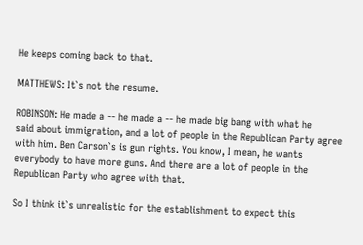He keeps coming back to that.

MATTHEWS: It`s not the resume.

ROBINSON: He made a -- he made a -- he made big bang with what he
said about immigration, and a lot of people in the Republican Party agree
with him. Ben Carson`s is gun rights. You know, I mean, he wants
everybody to have more guns. And there are a lot of people in the
Republican Party who agree with that.

So I think it`s unrealistic for the establishment to expect this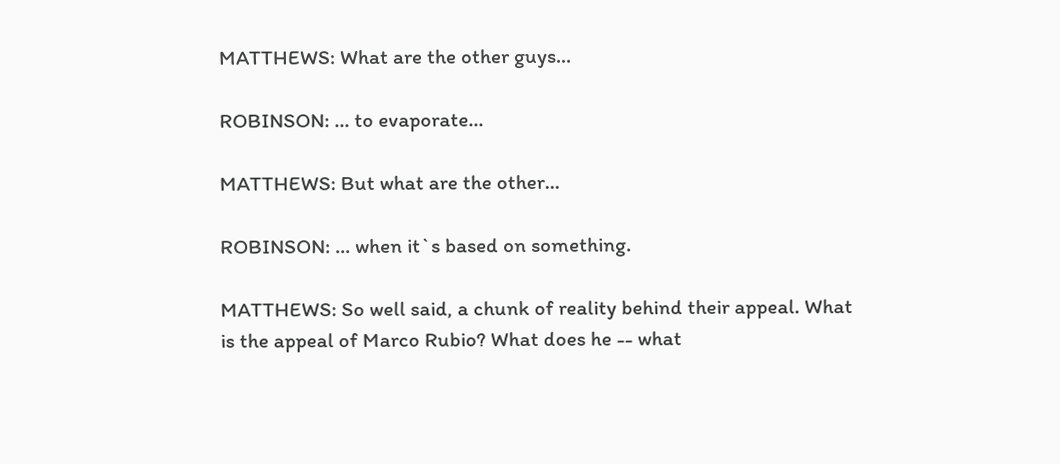MATTHEWS: What are the other guys...

ROBINSON: ... to evaporate...

MATTHEWS: But what are the other...

ROBINSON: ... when it`s based on something.

MATTHEWS: So well said, a chunk of reality behind their appeal. What
is the appeal of Marco Rubio? What does he -- what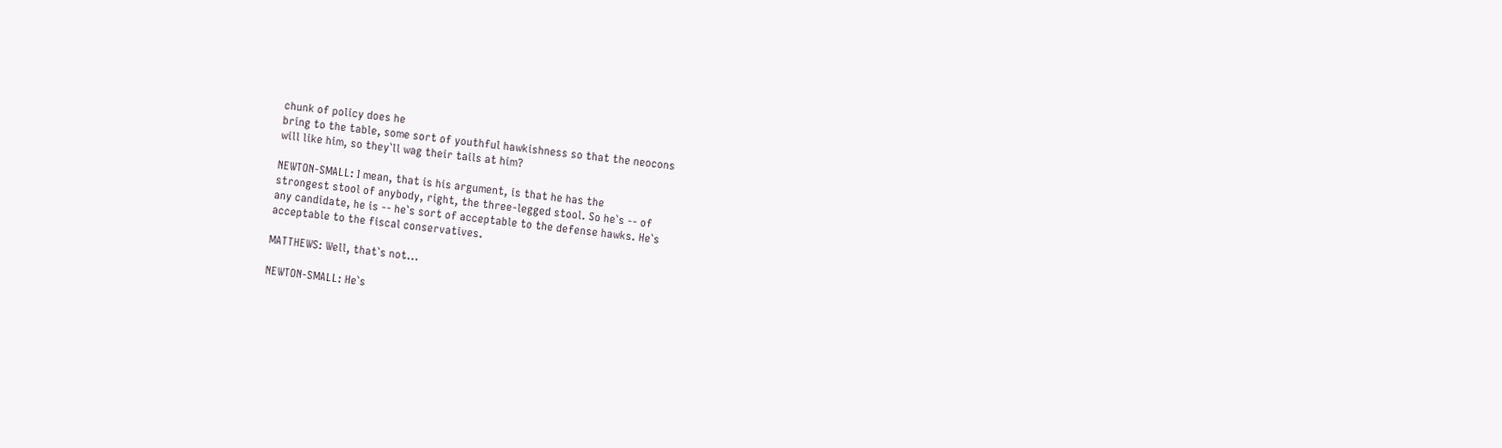chunk of policy does he
bring to the table, some sort of youthful hawkishness so that the neocons
will like him, so they`ll wag their tails at him?

NEWTON-SMALL: I mean, that is his argument, is that he has the
strongest stool of anybody, right, the three-legged stool. So he`s -- of
any candidate, he is -- he`s sort of acceptable to the defense hawks. He`s
acceptable to the fiscal conservatives.

MATTHEWS: Well, that`s not...

NEWTON-SMALL: He`s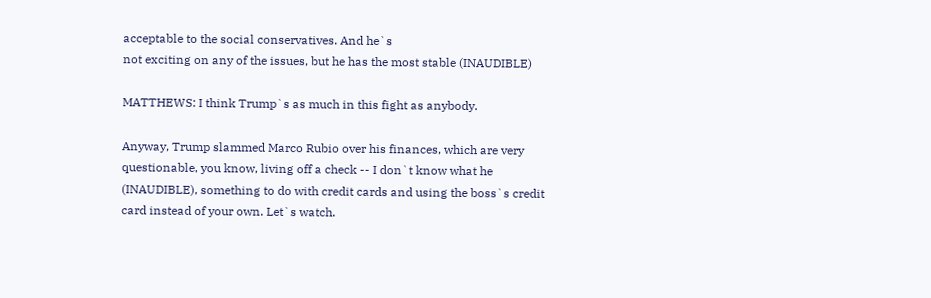acceptable to the social conservatives. And he`s
not exciting on any of the issues, but he has the most stable (INAUDIBLE)

MATTHEWS: I think Trump`s as much in this fight as anybody.

Anyway, Trump slammed Marco Rubio over his finances, which are very
questionable, you know, living off a check -- I don`t know what he
(INAUDIBLE), something to do with credit cards and using the boss`s credit
card instead of your own. Let`s watch.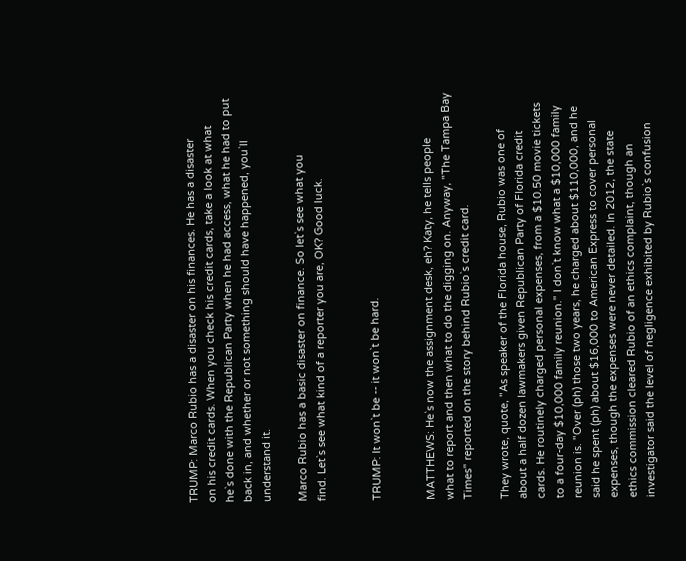TRUMP: Marco Rubio has a disaster on his finances. He has a disaster
on his credit cards. When you check his credit cards, take a look at what
he`s done with the Republican Party when he had access, what he had to put
back in, and whether or not something should have happened, you`ll
understand it.

Marco Rubio has a basic disaster on finance. So let`s see what you
find. Let`s see what kind of a reporter you are, OK? Good luck.


TRUMP: It won`t be -- it won`t be hard.


MATTHEWS: He`s now the assignment desk, eh? Katy, he tells people
what to report and then what to do the digging on. Anyway, "The Tampa Bay
Times" reported on the story behind Rubio`s credit card.

They wrote, quote, "As speaker of the Florida house, Rubio was one of
about a half dozen lawmakers given Republican Party of Florida credit
cards. He routinely charged personal expenses, from a $10.50 movie tickets
to a four-day $10,000 family reunion." I don`t know what a $10,000 family
reunion is. "Over (ph) those two years, he charged about $110,000, and he
said he spent (ph) about $16,000 to American Express to cover personal
expenses, though the expenses were never detailed. In 2012, the state
ethics commission cleared Rubio of an ethics complaint, though an
investigator said the level of negligence exhibited by Rubio`s confusion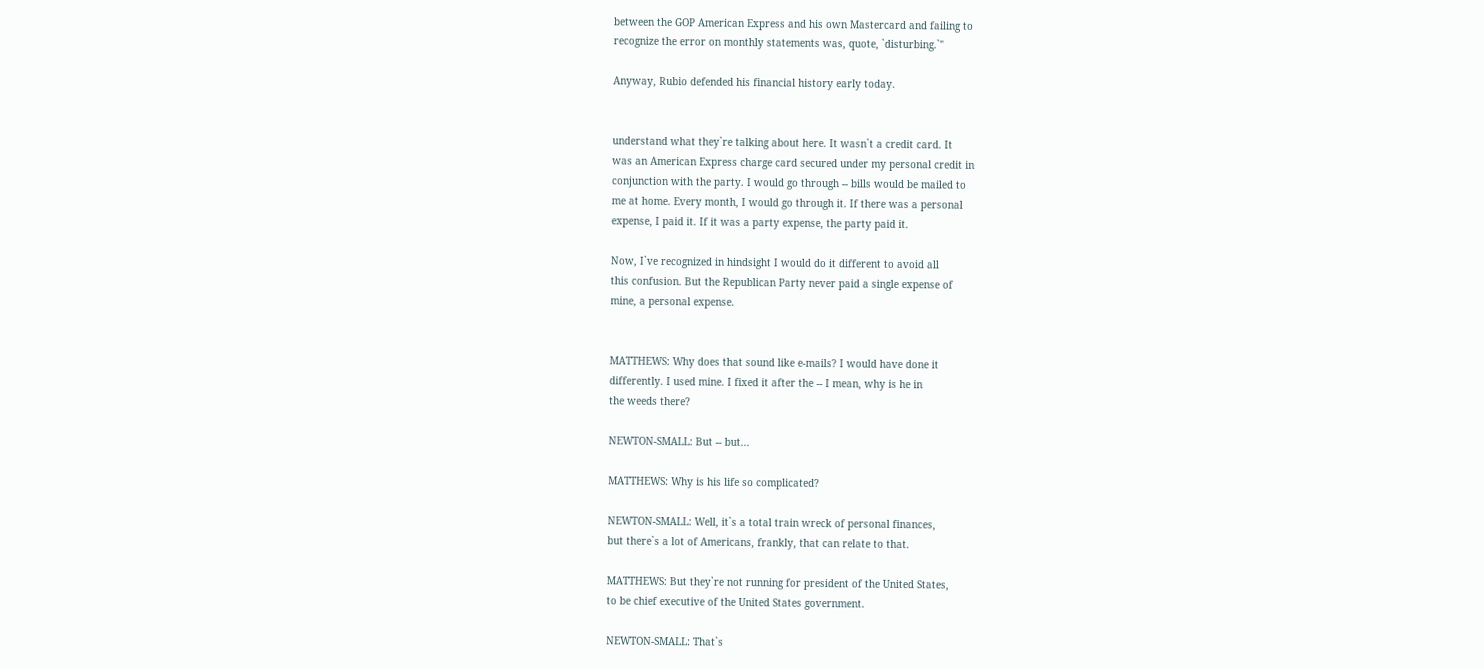between the GOP American Express and his own Mastercard and failing to
recognize the error on monthly statements was, quote, `disturbing.`"

Anyway, Rubio defended his financial history early today.


understand what they`re talking about here. It wasn`t a credit card. It
was an American Express charge card secured under my personal credit in
conjunction with the party. I would go through -- bills would be mailed to
me at home. Every month, I would go through it. If there was a personal
expense, I paid it. If it was a party expense, the party paid it.

Now, I`ve recognized in hindsight I would do it different to avoid all
this confusion. But the Republican Party never paid a single expense of
mine, a personal expense.


MATTHEWS: Why does that sound like e-mails? I would have done it
differently. I used mine. I fixed it after the -- I mean, why is he in
the weeds there?

NEWTON-SMALL: But -- but...

MATTHEWS: Why is his life so complicated?

NEWTON-SMALL: Well, it`s a total train wreck of personal finances,
but there`s a lot of Americans, frankly, that can relate to that.

MATTHEWS: But they`re not running for president of the United States,
to be chief executive of the United States government.

NEWTON-SMALL: That`s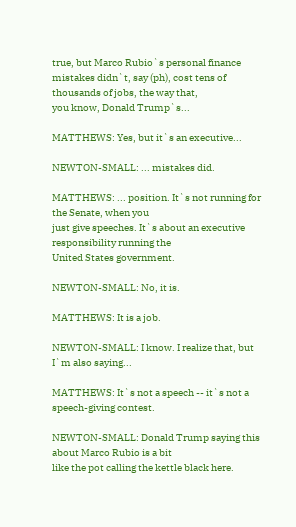true, but Marco Rubio`s personal finance
mistakes didn`t, say (ph), cost tens of thousands of jobs, the way that,
you know, Donald Trump`s...

MATTHEWS: Yes, but it`s an executive...

NEWTON-SMALL: ... mistakes did.

MATTHEWS: ... position. It`s not running for the Senate, when you
just give speeches. It`s about an executive responsibility running the
United States government.

NEWTON-SMALL: No, it is.

MATTHEWS: It is a job.

NEWTON-SMALL: I know. I realize that, but I`m also saying...

MATTHEWS: It`s not a speech -- it`s not a speech-giving contest.

NEWTON-SMALL: Donald Trump saying this about Marco Rubio is a bit
like the pot calling the kettle black here.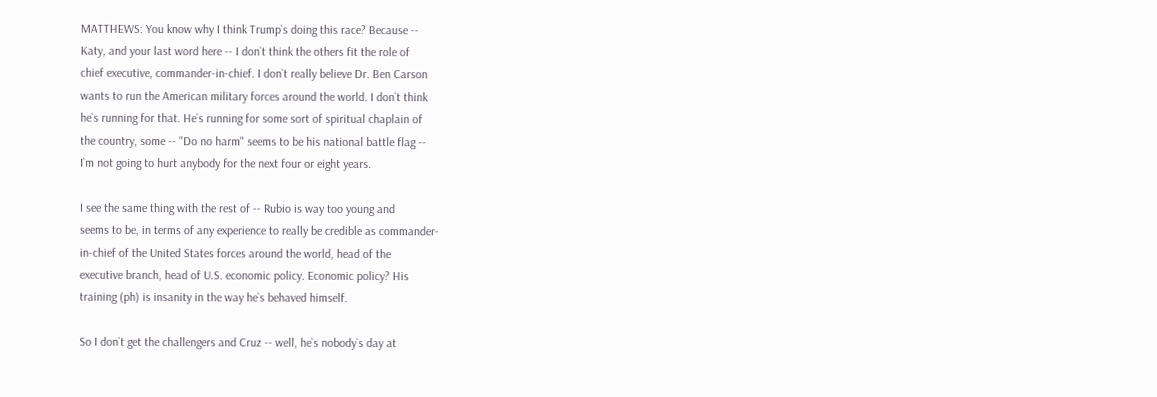MATTHEWS: You know why I think Trump`s doing this race? Because --
Katy, and your last word here -- I don`t think the others fit the role of
chief executive, commander-in-chief. I don`t really believe Dr. Ben Carson
wants to run the American military forces around the world. I don`t think
he`s running for that. He`s running for some sort of spiritual chaplain of
the country, some -- "Do no harm" seems to be his national battle flag --
I`m not going to hurt anybody for the next four or eight years.

I see the same thing with the rest of -- Rubio is way too young and
seems to be, in terms of any experience to really be credible as commander-
in-chief of the United States forces around the world, head of the
executive branch, head of U.S. economic policy. Economic policy? His
training (ph) is insanity in the way he`s behaved himself.

So I don`t get the challengers and Cruz -- well, he`s nobody`s day at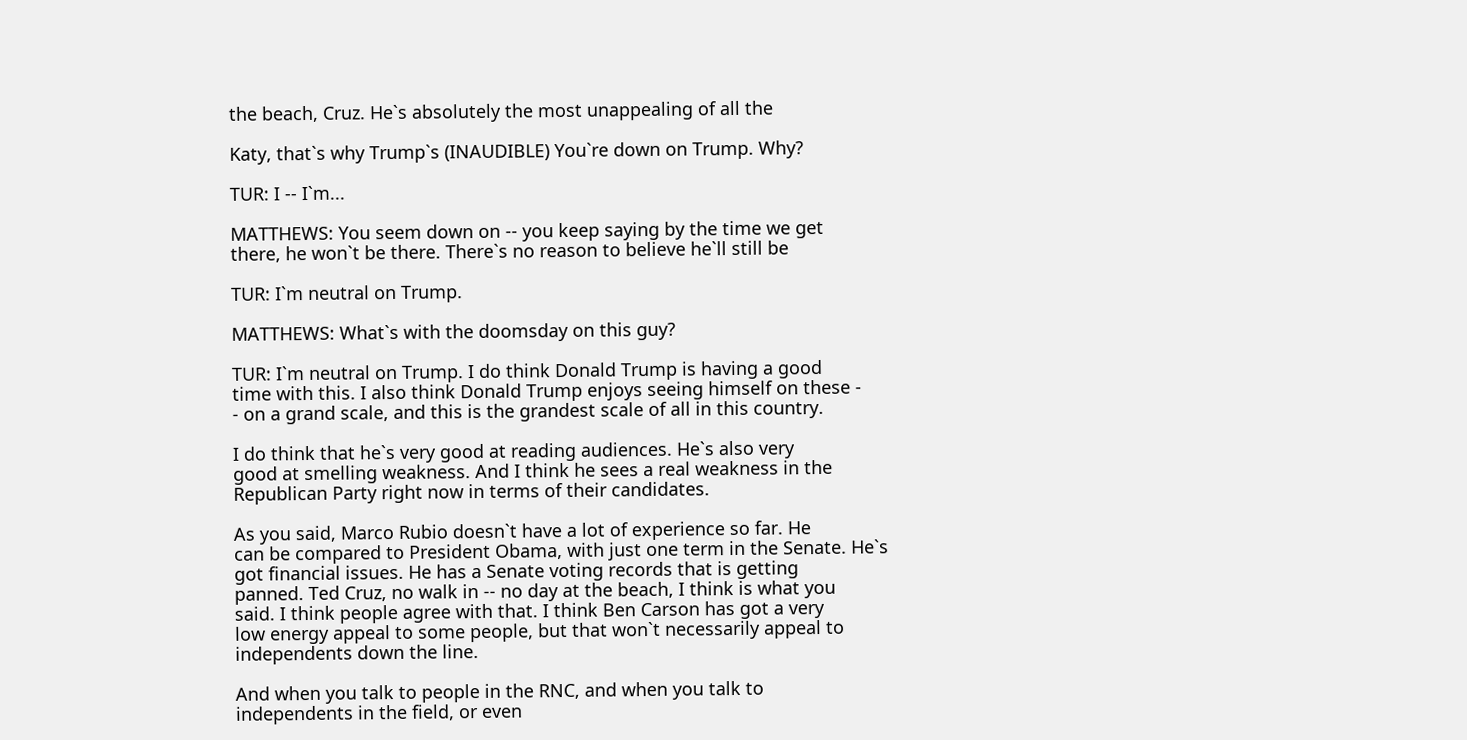the beach, Cruz. He`s absolutely the most unappealing of all the

Katy, that`s why Trump`s (INAUDIBLE) You`re down on Trump. Why?

TUR: I -- I`m...

MATTHEWS: You seem down on -- you keep saying by the time we get
there, he won`t be there. There`s no reason to believe he`ll still be

TUR: I`m neutral on Trump.

MATTHEWS: What`s with the doomsday on this guy?

TUR: I`m neutral on Trump. I do think Donald Trump is having a good
time with this. I also think Donald Trump enjoys seeing himself on these -
- on a grand scale, and this is the grandest scale of all in this country.

I do think that he`s very good at reading audiences. He`s also very
good at smelling weakness. And I think he sees a real weakness in the
Republican Party right now in terms of their candidates.

As you said, Marco Rubio doesn`t have a lot of experience so far. He
can be compared to President Obama, with just one term in the Senate. He`s
got financial issues. He has a Senate voting records that is getting
panned. Ted Cruz, no walk in -- no day at the beach, I think is what you
said. I think people agree with that. I think Ben Carson has got a very
low energy appeal to some people, but that won`t necessarily appeal to
independents down the line.

And when you talk to people in the RNC, and when you talk to
independents in the field, or even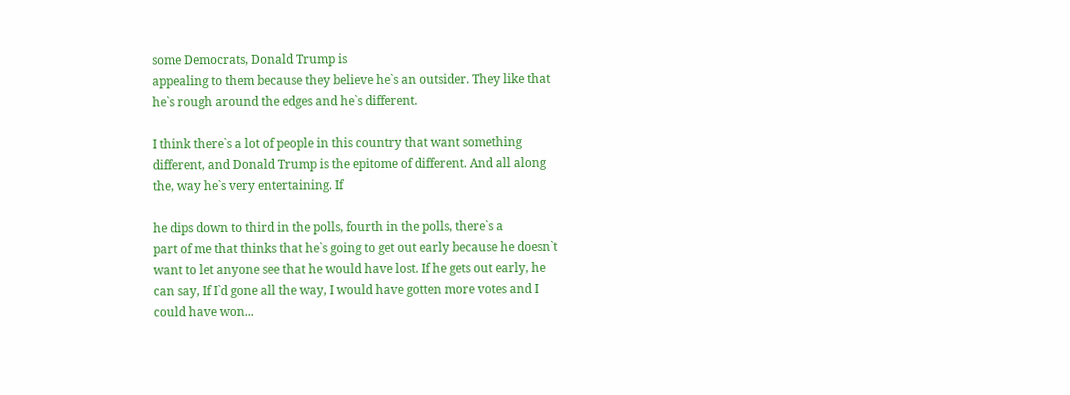some Democrats, Donald Trump is
appealing to them because they believe he`s an outsider. They like that
he`s rough around the edges and he`s different.

I think there`s a lot of people in this country that want something
different, and Donald Trump is the epitome of different. And all along
the, way he`s very entertaining. If

he dips down to third in the polls, fourth in the polls, there`s a
part of me that thinks that he`s going to get out early because he doesn`t
want to let anyone see that he would have lost. If he gets out early, he
can say, If I`d gone all the way, I would have gotten more votes and I
could have won...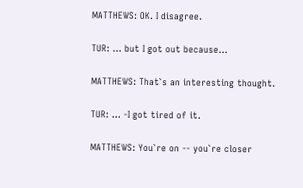MATTHEWS: OK. I disagree.

TUR: ... but I got out because...

MATTHEWS: That`s an interesting thought.

TUR: ... -I got tired of it.

MATTHEWS: You`re on -- you`re closer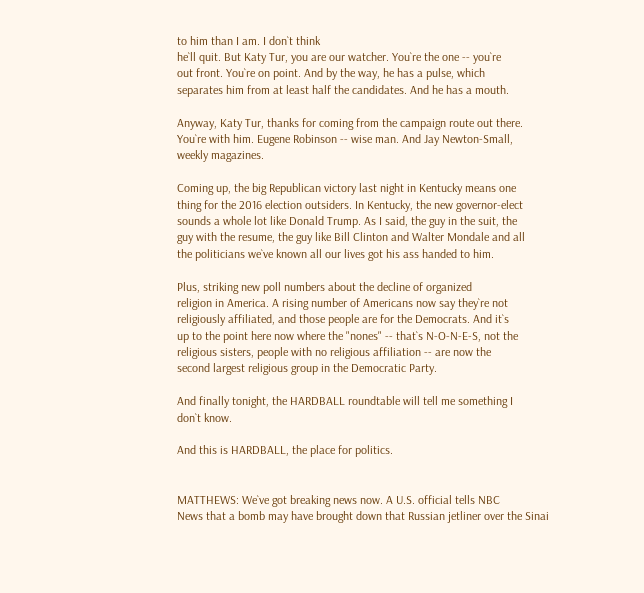to him than I am. I don`t think
he`ll quit. But Katy Tur, you are our watcher. You`re the one -- you`re
out front. You`re on point. And by the way, he has a pulse, which
separates him from at least half the candidates. And he has a mouth.

Anyway, Katy Tur, thanks for coming from the campaign route out there.
You`re with him. Eugene Robinson -- wise man. And Jay Newton-Small,
weekly magazines.

Coming up, the big Republican victory last night in Kentucky means one
thing for the 2016 election outsiders. In Kentucky, the new governor-elect
sounds a whole lot like Donald Trump. As I said, the guy in the suit, the
guy with the resume, the guy like Bill Clinton and Walter Mondale and all
the politicians we`ve known all our lives got his ass handed to him.

Plus, striking new poll numbers about the decline of organized
religion in America. A rising number of Americans now say they`re not
religiously affiliated, and those people are for the Democrats. And it`s
up to the point here now where the "nones" -- that`s N-O-N-E-S, not the
religious sisters, people with no religious affiliation -- are now the
second largest religious group in the Democratic Party.

And finally tonight, the HARDBALL roundtable will tell me something I
don`t know.

And this is HARDBALL, the place for politics.


MATTHEWS: We`ve got breaking news now. A U.S. official tells NBC
News that a bomb may have brought down that Russian jetliner over the Sinai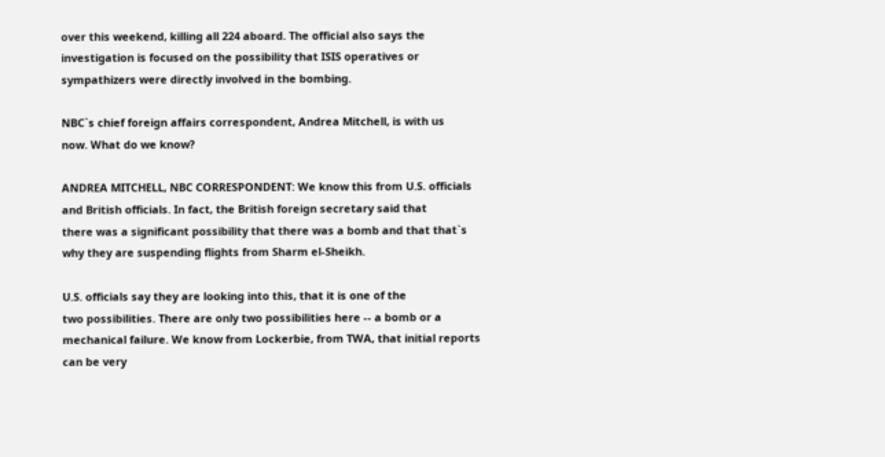over this weekend, killing all 224 aboard. The official also says the
investigation is focused on the possibility that ISIS operatives or
sympathizers were directly involved in the bombing.

NBC`s chief foreign affairs correspondent, Andrea Mitchell, is with us
now. What do we know?

ANDREA MITCHELL, NBC CORRESPONDENT: We know this from U.S. officials
and British officials. In fact, the British foreign secretary said that
there was a significant possibility that there was a bomb and that that`s
why they are suspending flights from Sharm el-Sheikh.

U.S. officials say they are looking into this, that it is one of the
two possibilities. There are only two possibilities here -- a bomb or a
mechanical failure. We know from Lockerbie, from TWA, that initial reports
can be very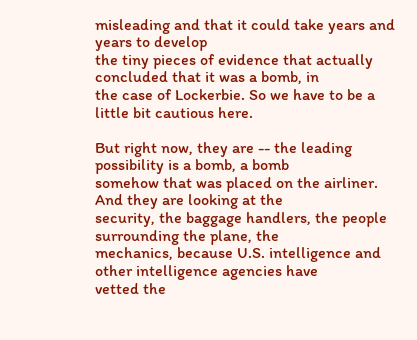misleading and that it could take years and years to develop
the tiny pieces of evidence that actually concluded that it was a bomb, in
the case of Lockerbie. So we have to be a little bit cautious here.

But right now, they are -- the leading possibility is a bomb, a bomb
somehow that was placed on the airliner. And they are looking at the
security, the baggage handlers, the people surrounding the plane, the
mechanics, because U.S. intelligence and other intelligence agencies have
vetted the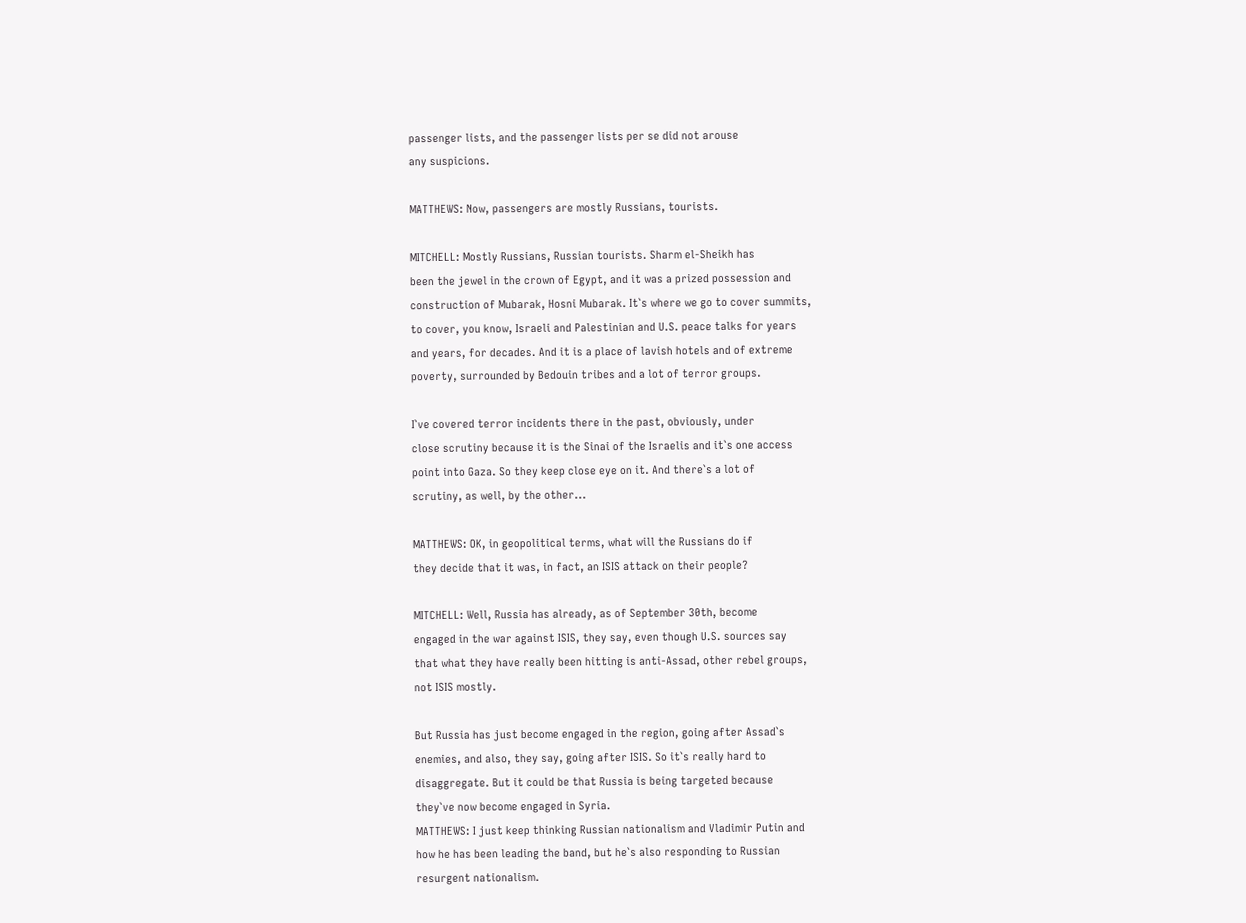passenger lists, and the passenger lists per se did not arouse
any suspicions.

MATTHEWS: Now, passengers are mostly Russians, tourists.

MITCHELL: Mostly Russians, Russian tourists. Sharm el-Sheikh has
been the jewel in the crown of Egypt, and it was a prized possession and
construction of Mubarak, Hosni Mubarak. It`s where we go to cover summits,
to cover, you know, Israeli and Palestinian and U.S. peace talks for years
and years, for decades. And it is a place of lavish hotels and of extreme
poverty, surrounded by Bedouin tribes and a lot of terror groups.

I`ve covered terror incidents there in the past, obviously, under
close scrutiny because it is the Sinai of the Israelis and it`s one access
point into Gaza. So they keep close eye on it. And there`s a lot of
scrutiny, as well, by the other...

MATTHEWS: OK, in geopolitical terms, what will the Russians do if
they decide that it was, in fact, an ISIS attack on their people?

MITCHELL: Well, Russia has already, as of September 30th, become
engaged in the war against ISIS, they say, even though U.S. sources say
that what they have really been hitting is anti-Assad, other rebel groups,
not ISIS mostly.

But Russia has just become engaged in the region, going after Assad`s
enemies, and also, they say, going after ISIS. So it`s really hard to
disaggregate. But it could be that Russia is being targeted because
they`ve now become engaged in Syria.
MATTHEWS: I just keep thinking Russian nationalism and Vladimir Putin and
how he has been leading the band, but he`s also responding to Russian
resurgent nationalism.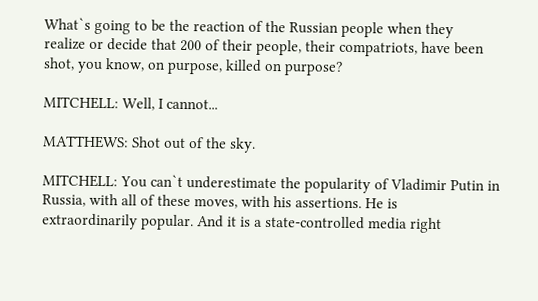What`s going to be the reaction of the Russian people when they
realize or decide that 200 of their people, their compatriots, have been
shot, you know, on purpose, killed on purpose?

MITCHELL: Well, I cannot...

MATTHEWS: Shot out of the sky.

MITCHELL: You can`t underestimate the popularity of Vladimir Putin in
Russia, with all of these moves, with his assertions. He is
extraordinarily popular. And it is a state-controlled media right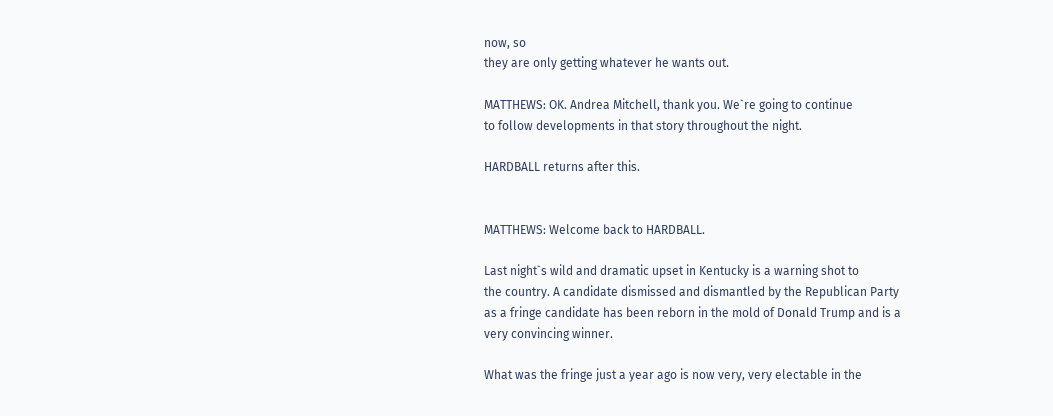now, so
they are only getting whatever he wants out.

MATTHEWS: OK. Andrea Mitchell, thank you. We`re going to continue
to follow developments in that story throughout the night.

HARDBALL returns after this.


MATTHEWS: Welcome back to HARDBALL.

Last night`s wild and dramatic upset in Kentucky is a warning shot to
the country. A candidate dismissed and dismantled by the Republican Party
as a fringe candidate has been reborn in the mold of Donald Trump and is a
very convincing winner.

What was the fringe just a year ago is now very, very electable in the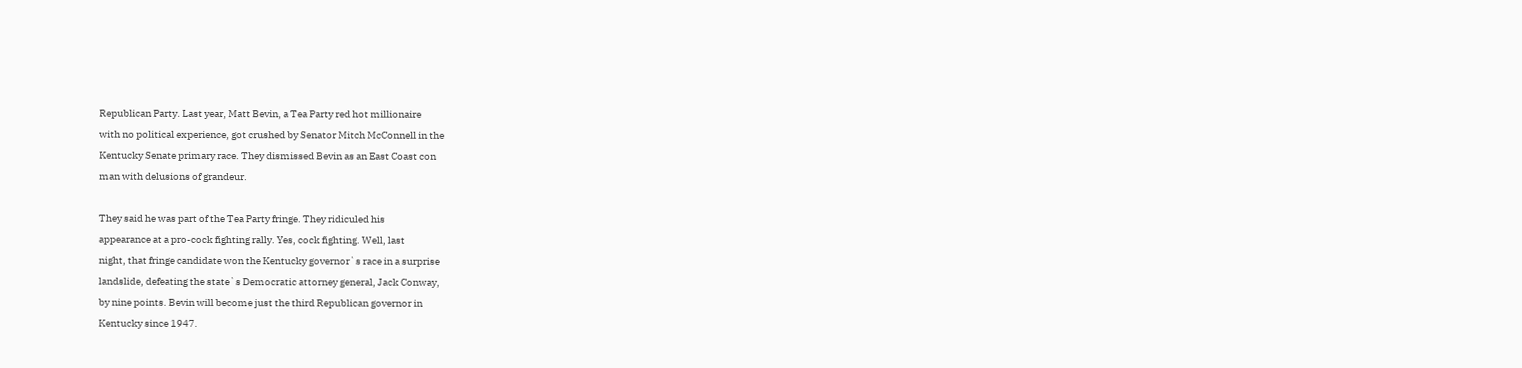Republican Party. Last year, Matt Bevin, a Tea Party red hot millionaire
with no political experience, got crushed by Senator Mitch McConnell in the
Kentucky Senate primary race. They dismissed Bevin as an East Coast con
man with delusions of grandeur.

They said he was part of the Tea Party fringe. They ridiculed his
appearance at a pro-cock fighting rally. Yes, cock fighting. Well, last
night, that fringe candidate won the Kentucky governor`s race in a surprise
landslide, defeating the state`s Democratic attorney general, Jack Conway,
by nine points. Bevin will become just the third Republican governor in
Kentucky since 1947.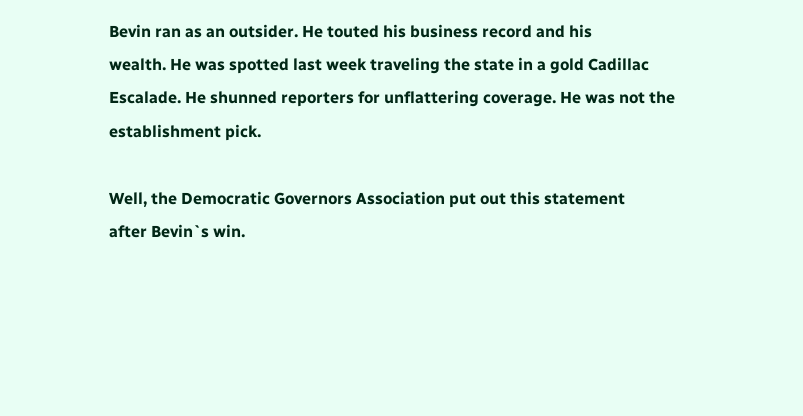Bevin ran as an outsider. He touted his business record and his
wealth. He was spotted last week traveling the state in a gold Cadillac
Escalade. He shunned reporters for unflattering coverage. He was not the
establishment pick.

Well, the Democratic Governors Association put out this statement
after Bevin`s win.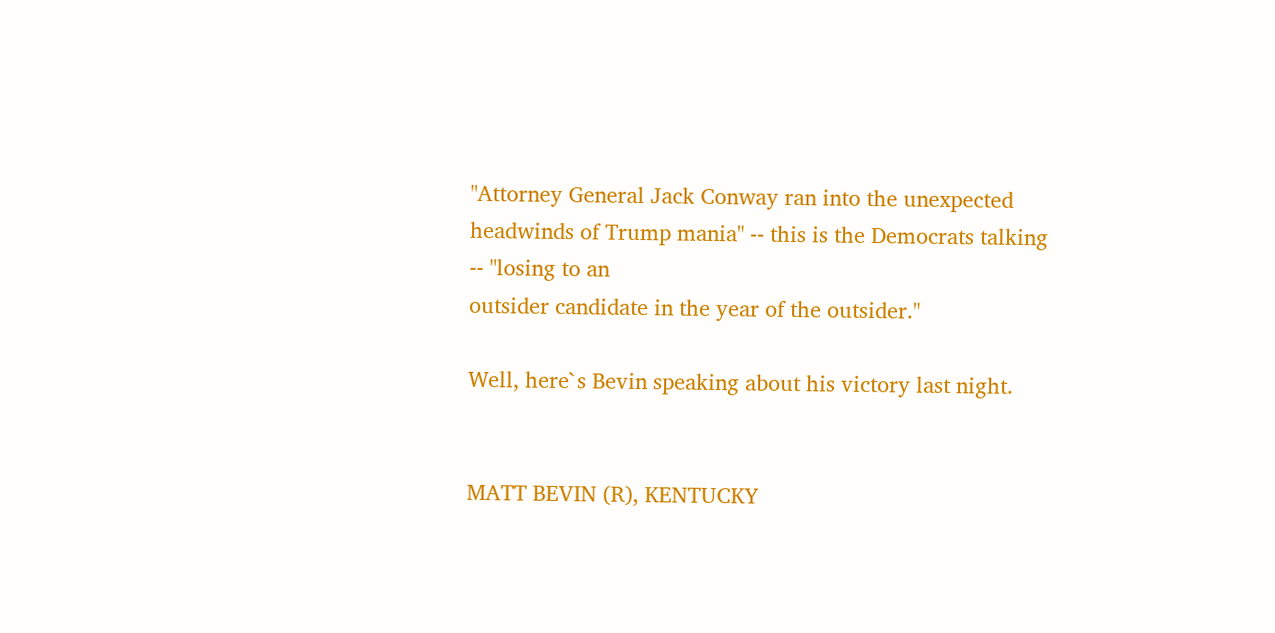"Attorney General Jack Conway ran into the unexpected
headwinds of Trump mania" -- this is the Democrats talking -- "losing to an
outsider candidate in the year of the outsider."

Well, here`s Bevin speaking about his victory last night.


MATT BEVIN (R), KENTUCKY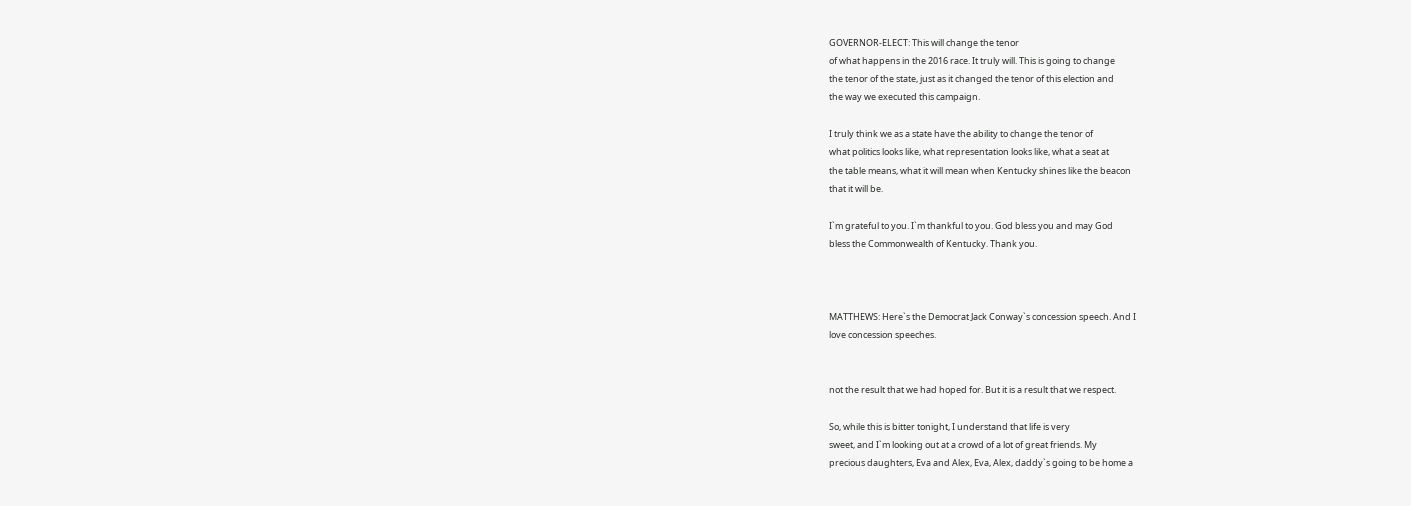GOVERNOR-ELECT: This will change the tenor
of what happens in the 2016 race. It truly will. This is going to change
the tenor of the state, just as it changed the tenor of this election and
the way we executed this campaign.

I truly think we as a state have the ability to change the tenor of
what politics looks like, what representation looks like, what a seat at
the table means, what it will mean when Kentucky shines like the beacon
that it will be.

I`m grateful to you. I`m thankful to you. God bless you and may God
bless the Commonwealth of Kentucky. Thank you.



MATTHEWS: Here`s the Democrat Jack Conway`s concession speech. And I
love concession speeches.


not the result that we had hoped for. But it is a result that we respect.

So, while this is bitter tonight, I understand that life is very
sweet, and I`m looking out at a crowd of a lot of great friends. My
precious daughters, Eva and Alex, Eva, Alex, daddy`s going to be home a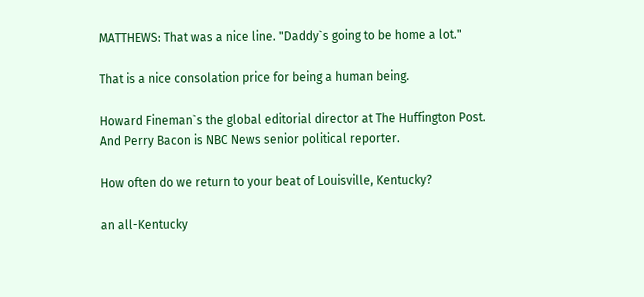MATTHEWS: That was a nice line. "Daddy`s going to be home a lot."

That is a nice consolation price for being a human being.

Howard Fineman`s the global editorial director at The Huffington Post.
And Perry Bacon is NBC News senior political reporter.

How often do we return to your beat of Louisville, Kentucky?

an all-Kentucky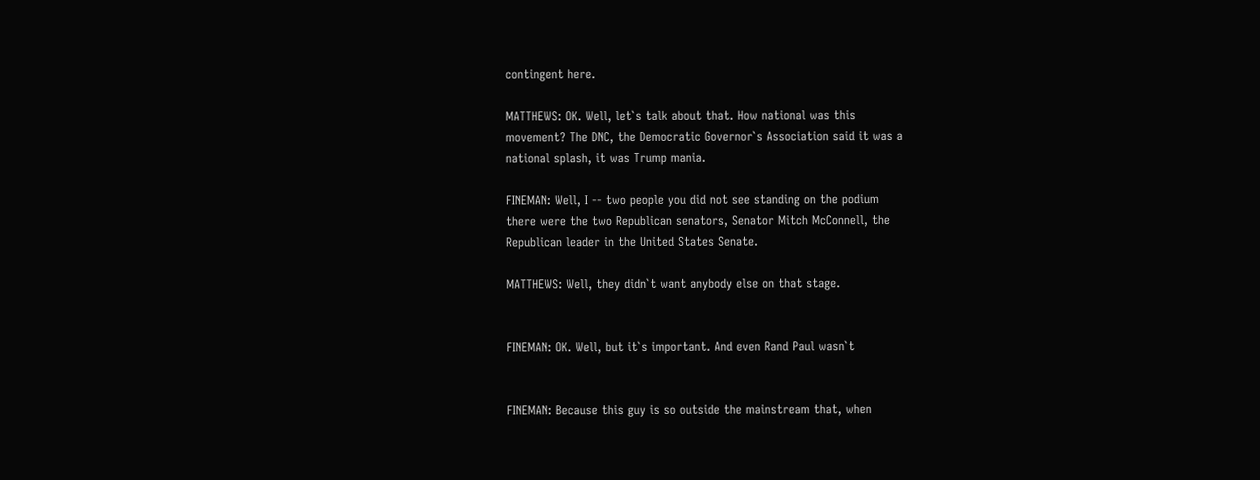contingent here.

MATTHEWS: OK. Well, let`s talk about that. How national was this
movement? The DNC, the Democratic Governor`s Association said it was a
national splash, it was Trump mania.

FINEMAN: Well, I -- two people you did not see standing on the podium
there were the two Republican senators, Senator Mitch McConnell, the
Republican leader in the United States Senate.

MATTHEWS: Well, they didn`t want anybody else on that stage.


FINEMAN: OK. Well, but it`s important. And even Rand Paul wasn`t


FINEMAN: Because this guy is so outside the mainstream that, when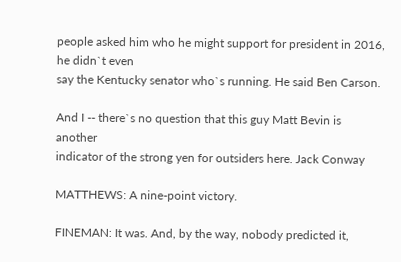people asked him who he might support for president in 2016, he didn`t even
say the Kentucky senator who`s running. He said Ben Carson.

And I -- there`s no question that this guy Matt Bevin is another
indicator of the strong yen for outsiders here. Jack Conway

MATTHEWS: A nine-point victory.

FINEMAN: It was. And, by the way, nobody predicted it,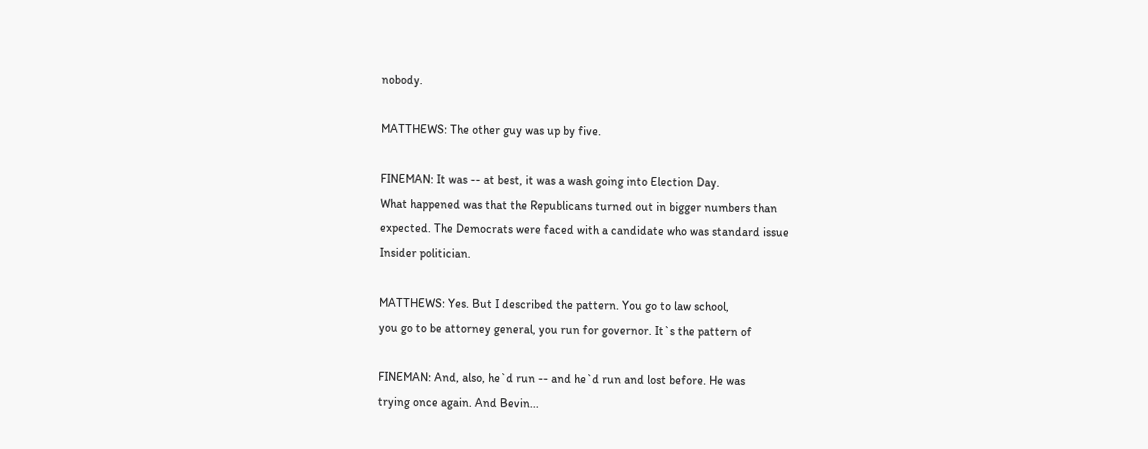nobody.

MATTHEWS: The other guy was up by five.

FINEMAN: It was -- at best, it was a wash going into Election Day.
What happened was that the Republicans turned out in bigger numbers than
expected. The Democrats were faced with a candidate who was standard issue
Insider politician.

MATTHEWS: Yes. But I described the pattern. You go to law school,
you go to be attorney general, you run for governor. It`s the pattern of

FINEMAN: And, also, he`d run -- and he`d run and lost before. He was
trying once again. And Bevin...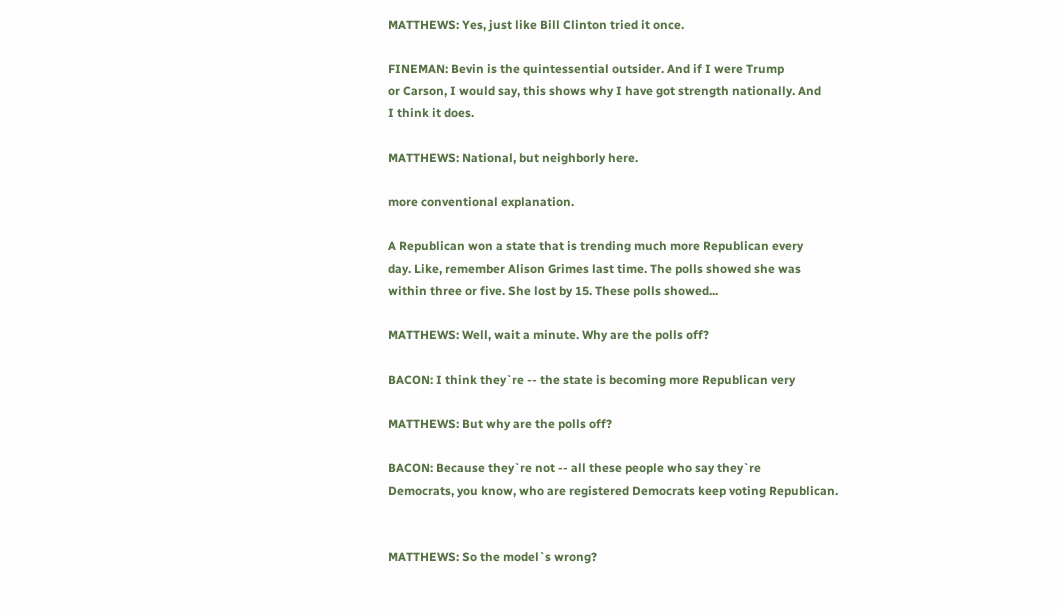MATTHEWS: Yes, just like Bill Clinton tried it once.

FINEMAN: Bevin is the quintessential outsider. And if I were Trump
or Carson, I would say, this shows why I have got strength nationally. And
I think it does.

MATTHEWS: National, but neighborly here.

more conventional explanation.

A Republican won a state that is trending much more Republican every
day. Like, remember Alison Grimes last time. The polls showed she was
within three or five. She lost by 15. These polls showed...

MATTHEWS: Well, wait a minute. Why are the polls off?

BACON: I think they`re -- the state is becoming more Republican very

MATTHEWS: But why are the polls off?

BACON: Because they`re not -- all these people who say they`re
Democrats, you know, who are registered Democrats keep voting Republican.


MATTHEWS: So the model`s wrong?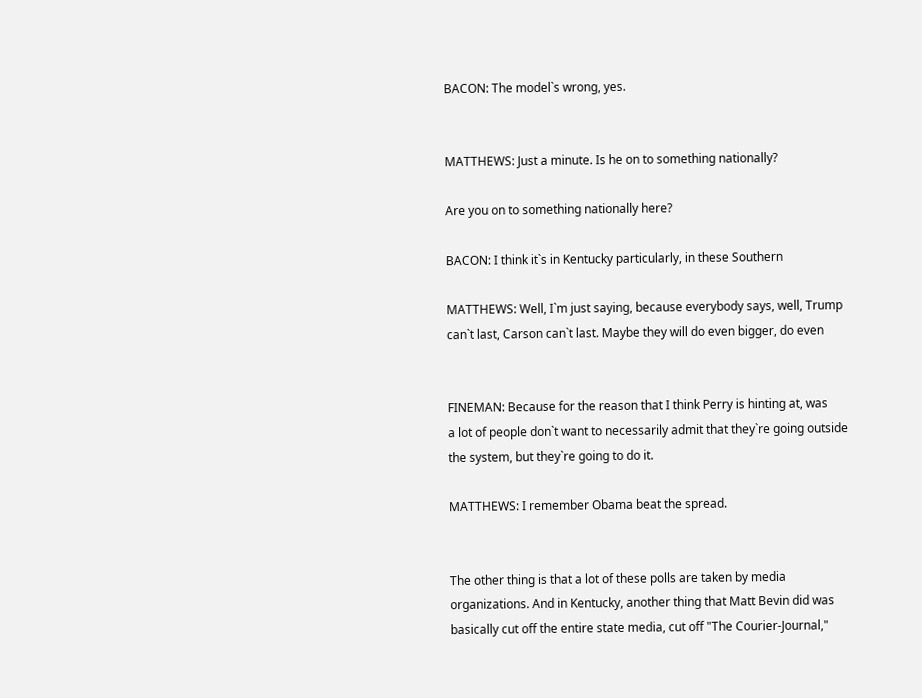BACON: The model`s wrong, yes.


MATTHEWS: Just a minute. Is he on to something nationally?

Are you on to something nationally here?

BACON: I think it`s in Kentucky particularly, in these Southern

MATTHEWS: Well, I`m just saying, because everybody says, well, Trump
can`t last, Carson can`t last. Maybe they will do even bigger, do even


FINEMAN: Because for the reason that I think Perry is hinting at, was
a lot of people don`t want to necessarily admit that they`re going outside
the system, but they`re going to do it.

MATTHEWS: I remember Obama beat the spread.


The other thing is that a lot of these polls are taken by media
organizations. And in Kentucky, another thing that Matt Bevin did was
basically cut off the entire state media, cut off "The Courier-Journal,"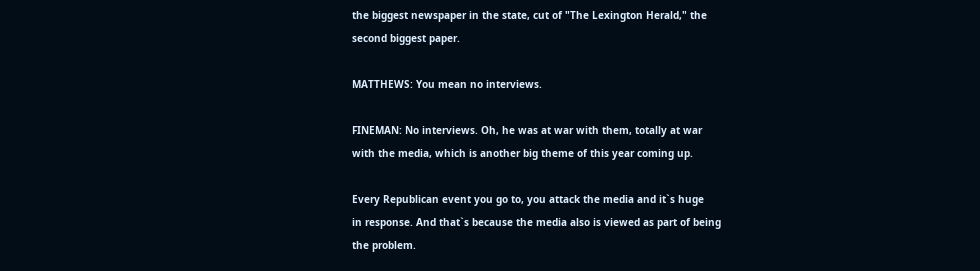the biggest newspaper in the state, cut of "The Lexington Herald," the
second biggest paper.

MATTHEWS: You mean no interviews.

FINEMAN: No interviews. Oh, he was at war with them, totally at war
with the media, which is another big theme of this year coming up.

Every Republican event you go to, you attack the media and it`s huge
in response. And that`s because the media also is viewed as part of being
the problem.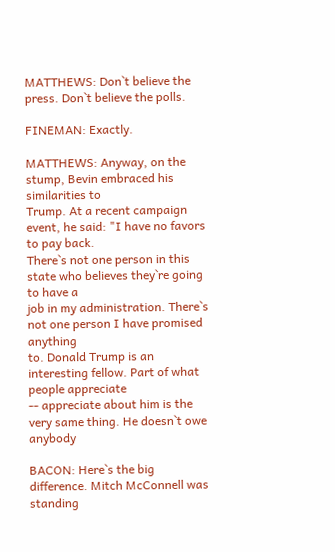MATTHEWS: Don`t believe the press. Don`t believe the polls.

FINEMAN: Exactly.

MATTHEWS: Anyway, on the stump, Bevin embraced his similarities to
Trump. At a recent campaign event, he said: "I have no favors to pay back.
There`s not one person in this state who believes they`re going to have a
job in my administration. There`s not one person I have promised anything
to. Donald Trump is an interesting fellow. Part of what people appreciate
-- appreciate about him is the very same thing. He doesn`t owe anybody

BACON: Here`s the big difference. Mitch McConnell was standing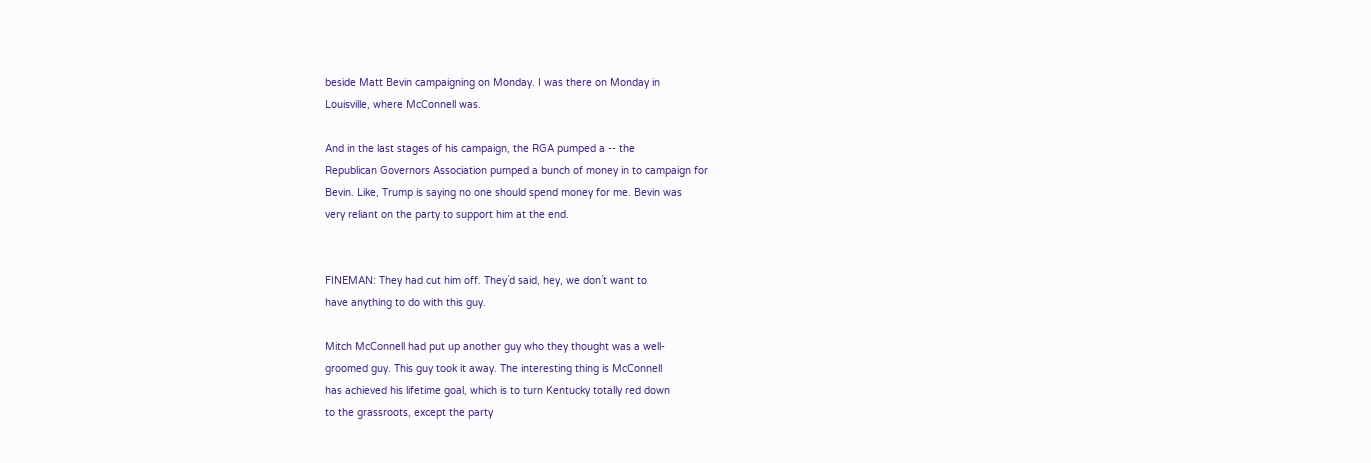beside Matt Bevin campaigning on Monday. I was there on Monday in
Louisville, where McConnell was.

And in the last stages of his campaign, the RGA pumped a -- the
Republican Governors Association pumped a bunch of money in to campaign for
Bevin. Like, Trump is saying no one should spend money for me. Bevin was
very reliant on the party to support him at the end.


FINEMAN: They had cut him off. They`d said, hey, we don`t want to
have anything to do with this guy.

Mitch McConnell had put up another guy who they thought was a well-
groomed guy. This guy took it away. The interesting thing is McConnell
has achieved his lifetime goal, which is to turn Kentucky totally red down
to the grassroots, except the party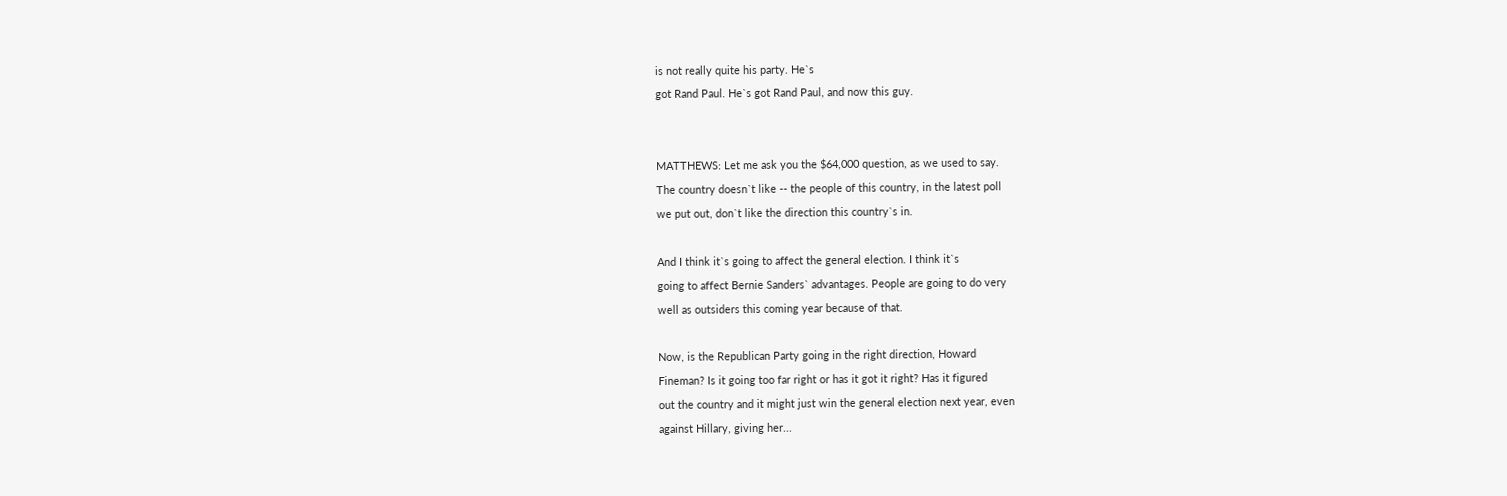is not really quite his party. He`s
got Rand Paul. He`s got Rand Paul, and now this guy.


MATTHEWS: Let me ask you the $64,000 question, as we used to say.
The country doesn`t like -- the people of this country, in the latest poll
we put out, don`t like the direction this country`s in.

And I think it`s going to affect the general election. I think it`s
going to affect Bernie Sanders` advantages. People are going to do very
well as outsiders this coming year because of that.

Now, is the Republican Party going in the right direction, Howard
Fineman? Is it going too far right or has it got it right? Has it figured
out the country and it might just win the general election next year, even
against Hillary, giving her...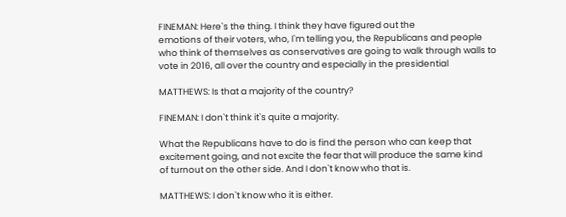FINEMAN: Here`s the thing. I think they have figured out the
emotions of their voters, who, I`m telling you, the Republicans and people
who think of themselves as conservatives are going to walk through walls to
vote in 2016, all over the country and especially in the presidential

MATTHEWS: Is that a majority of the country?

FINEMAN: I don`t think it`s quite a majority.

What the Republicans have to do is find the person who can keep that
excitement going, and not excite the fear that will produce the same kind
of turnout on the other side. And I don`t know who that is.

MATTHEWS: I don`t know who it is either.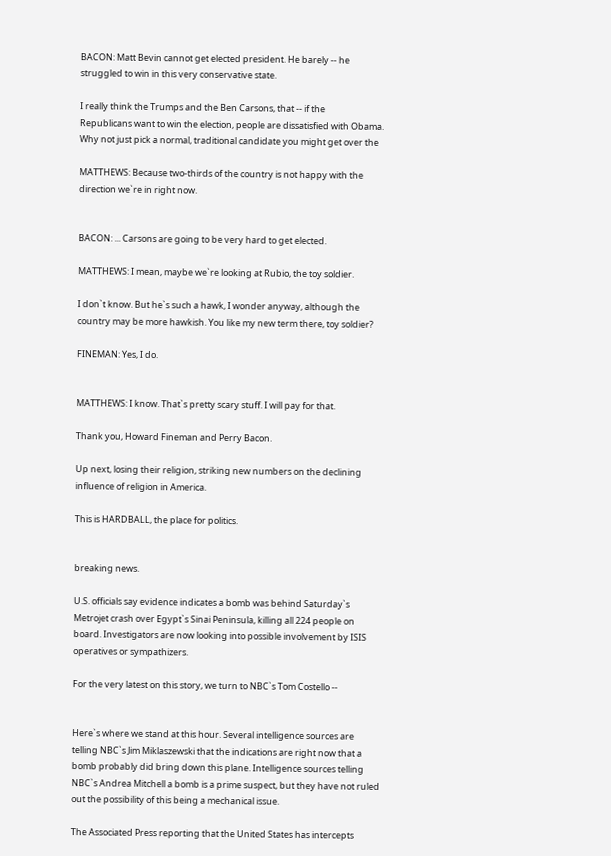BACON: Matt Bevin cannot get elected president. He barely -- he
struggled to win in this very conservative state.

I really think the Trumps and the Ben Carsons, that -- if the
Republicans want to win the election, people are dissatisfied with Obama.
Why not just pick a normal, traditional candidate you might get over the

MATTHEWS: Because two-thirds of the country is not happy with the
direction we`re in right now.


BACON: ... Carsons are going to be very hard to get elected.

MATTHEWS: I mean, maybe we`re looking at Rubio, the toy soldier.

I don`t know. But he`s such a hawk, I wonder anyway, although the
country may be more hawkish. You like my new term there, toy soldier?

FINEMAN: Yes, I do.


MATTHEWS: I know. That`s pretty scary stuff. I will pay for that.

Thank you, Howard Fineman and Perry Bacon.

Up next, losing their religion, striking new numbers on the declining
influence of religion in America.

This is HARDBALL, the place for politics.


breaking news.

U.S. officials say evidence indicates a bomb was behind Saturday`s
Metrojet crash over Egypt`s Sinai Peninsula, killing all 224 people on
board. Investigators are now looking into possible involvement by ISIS
operatives or sympathizers.

For the very latest on this story, we turn to NBC`s Tom Costello --


Here`s where we stand at this hour. Several intelligence sources are
telling NBC`s Jim Miklaszewski that the indications are right now that a
bomb probably did bring down this plane. Intelligence sources telling
NBC`s Andrea Mitchell a bomb is a prime suspect, but they have not ruled
out the possibility of this being a mechanical issue.

The Associated Press reporting that the United States has intercepts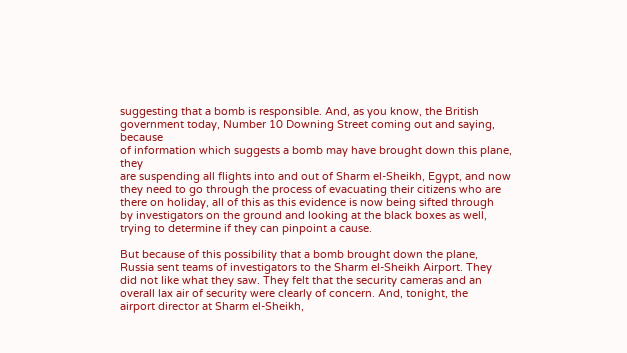suggesting that a bomb is responsible. And, as you know, the British
government today, Number 10 Downing Street coming out and saying, because
of information which suggests a bomb may have brought down this plane, they
are suspending all flights into and out of Sharm el-Sheikh, Egypt, and now
they need to go through the process of evacuating their citizens who are
there on holiday, all of this as this evidence is now being sifted through
by investigators on the ground and looking at the black boxes as well,
trying to determine if they can pinpoint a cause.

But because of this possibility that a bomb brought down the plane,
Russia sent teams of investigators to the Sharm el-Sheikh Airport. They
did not like what they saw. They felt that the security cameras and an
overall lax air of security were clearly of concern. And, tonight, the
airport director at Sharm el-Sheikh,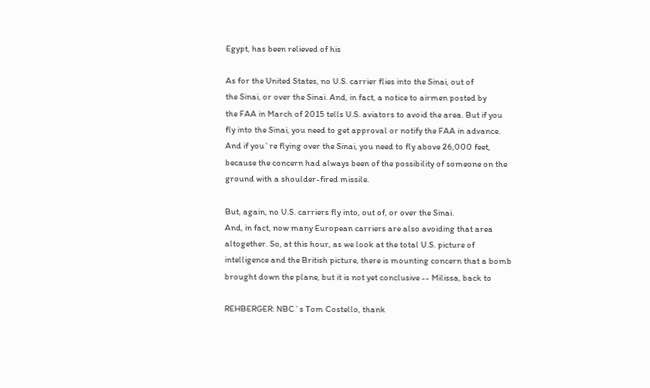Egypt, has been relieved of his

As for the United States, no U.S. carrier flies into the Sinai, out of
the Sinai, or over the Sinai. And, in fact, a notice to airmen posted by
the FAA in March of 2015 tells U.S. aviators to avoid the area. But if you
fly into the Sinai, you need to get approval or notify the FAA in advance.
And if you`re flying over the Sinai, you need to fly above 26,000 feet,
because the concern had always been of the possibility of someone on the
ground with a shoulder-fired missile.

But, again, no U.S. carriers fly into, out of, or over the Sinai.
And, in fact, now many European carriers are also avoiding that area
altogether. So, at this hour, as we look at the total U.S. picture of
intelligence and the British picture, there is mounting concern that a bomb
brought down the plane, but it is not yet conclusive -- Milissa, back to

REHBERGER: NBC`s Tom Costello, thank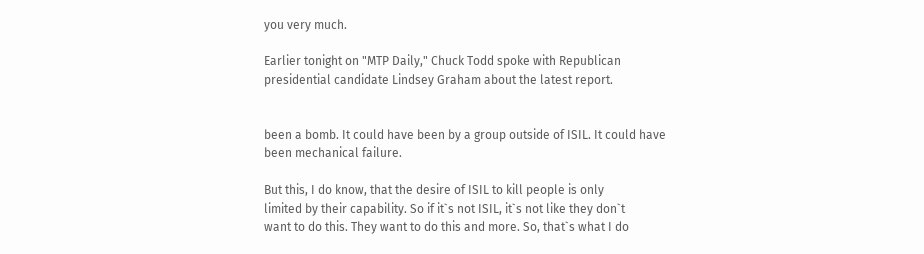you very much.

Earlier tonight on "MTP Daily," Chuck Todd spoke with Republican
presidential candidate Lindsey Graham about the latest report.


been a bomb. It could have been by a group outside of ISIL. It could have
been mechanical failure.

But this, I do know, that the desire of ISIL to kill people is only
limited by their capability. So if it`s not ISIL, it`s not like they don`t
want to do this. They want to do this and more. So, that`s what I do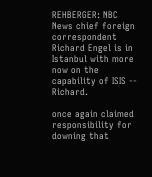REHBERGER: NBC News chief foreign correspondent Richard Engel is in
Istanbul with more now on the capability of ISIS -- Richard.

once again claimed responsibility for downing that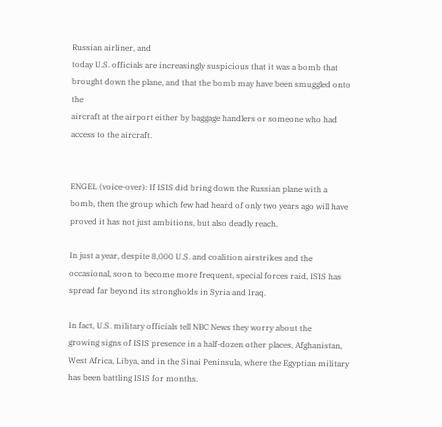Russian airliner, and
today U.S. officials are increasingly suspicious that it was a bomb that
brought down the plane, and that the bomb may have been smuggled onto the
aircraft at the airport either by baggage handlers or someone who had
access to the aircraft.


ENGEL (voice-over): If ISIS did bring down the Russian plane with a
bomb, then the group which few had heard of only two years ago will have
proved it has not just ambitions, but also deadly reach.

In just a year, despite 8,000 U.S. and coalition airstrikes and the
occasional, soon to become more frequent, special forces raid, ISIS has
spread far beyond its strongholds in Syria and Iraq.

In fact, U.S. military officials tell NBC News they worry about the
growing signs of ISIS presence in a half-dozen other places, Afghanistan,
West Africa, Libya, and in the Sinai Peninsula, where the Egyptian military
has been battling ISIS for months.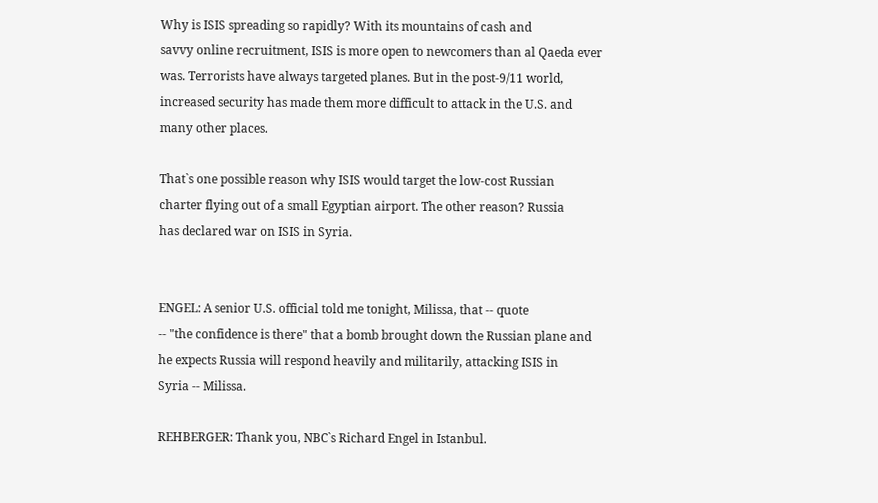Why is ISIS spreading so rapidly? With its mountains of cash and
savvy online recruitment, ISIS is more open to newcomers than al Qaeda ever
was. Terrorists have always targeted planes. But in the post-9/11 world,
increased security has made them more difficult to attack in the U.S. and
many other places.

That`s one possible reason why ISIS would target the low-cost Russian
charter flying out of a small Egyptian airport. The other reason? Russia
has declared war on ISIS in Syria.


ENGEL: A senior U.S. official told me tonight, Milissa, that -- quote
-- "the confidence is there" that a bomb brought down the Russian plane and
he expects Russia will respond heavily and militarily, attacking ISIS in
Syria -- Milissa.

REHBERGER: Thank you, NBC`s Richard Engel in Istanbul.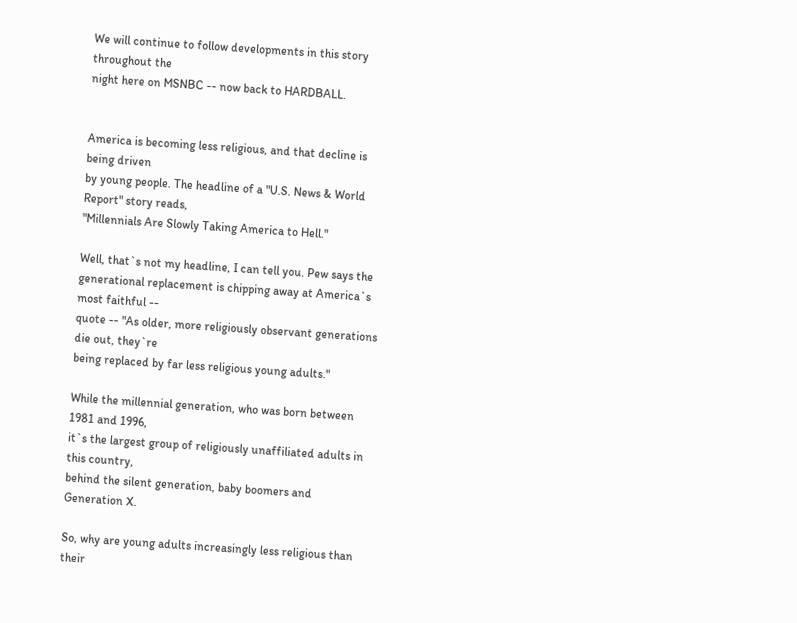We will continue to follow developments in this story throughout the
night here on MSNBC -- now back to HARDBALL.


America is becoming less religious, and that decline is being driven
by young people. The headline of a "U.S. News & World Report" story reads,
"Millennials Are Slowly Taking America to Hell."

Well, that`s not my headline, I can tell you. Pew says the
generational replacement is chipping away at America`s most faithful --
quote -- "As older, more religiously observant generations die out, they`re
being replaced by far less religious young adults."

While the millennial generation, who was born between 1981 and 1996,
it`s the largest group of religiously unaffiliated adults in this country,
behind the silent generation, baby boomers and Generation X.

So, why are young adults increasingly less religious than their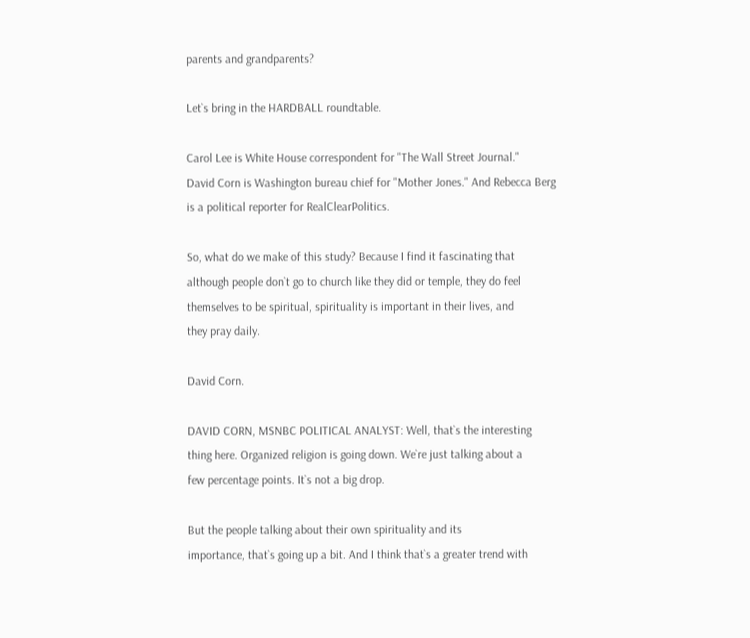parents and grandparents?

Let`s bring in the HARDBALL roundtable.

Carol Lee is White House correspondent for "The Wall Street Journal."
David Corn is Washington bureau chief for "Mother Jones." And Rebecca Berg
is a political reporter for RealClearPolitics.

So, what do we make of this study? Because I find it fascinating that
although people don`t go to church like they did or temple, they do feel
themselves to be spiritual, spirituality is important in their lives, and
they pray daily.

David Corn.

DAVID CORN, MSNBC POLITICAL ANALYST: Well, that`s the interesting
thing here. Organized religion is going down. We`re just talking about a
few percentage points. It`s not a big drop.

But the people talking about their own spirituality and its
importance, that`s going up a bit. And I think that`s a greater trend with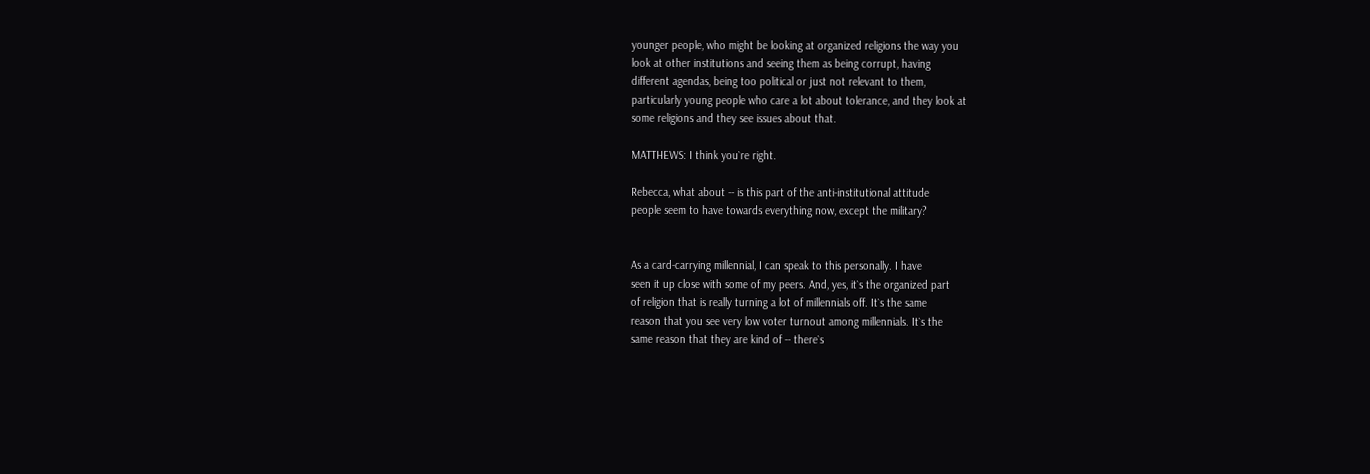younger people, who might be looking at organized religions the way you
look at other institutions and seeing them as being corrupt, having
different agendas, being too political or just not relevant to them,
particularly young people who care a lot about tolerance, and they look at
some religions and they see issues about that.

MATTHEWS: I think you`re right.

Rebecca, what about -- is this part of the anti-institutional attitude
people seem to have towards everything now, except the military?


As a card-carrying millennial, I can speak to this personally. I have
seen it up close with some of my peers. And, yes, it`s the organized part
of religion that is really turning a lot of millennials off. It`s the same
reason that you see very low voter turnout among millennials. It`s the
same reason that they are kind of -- there`s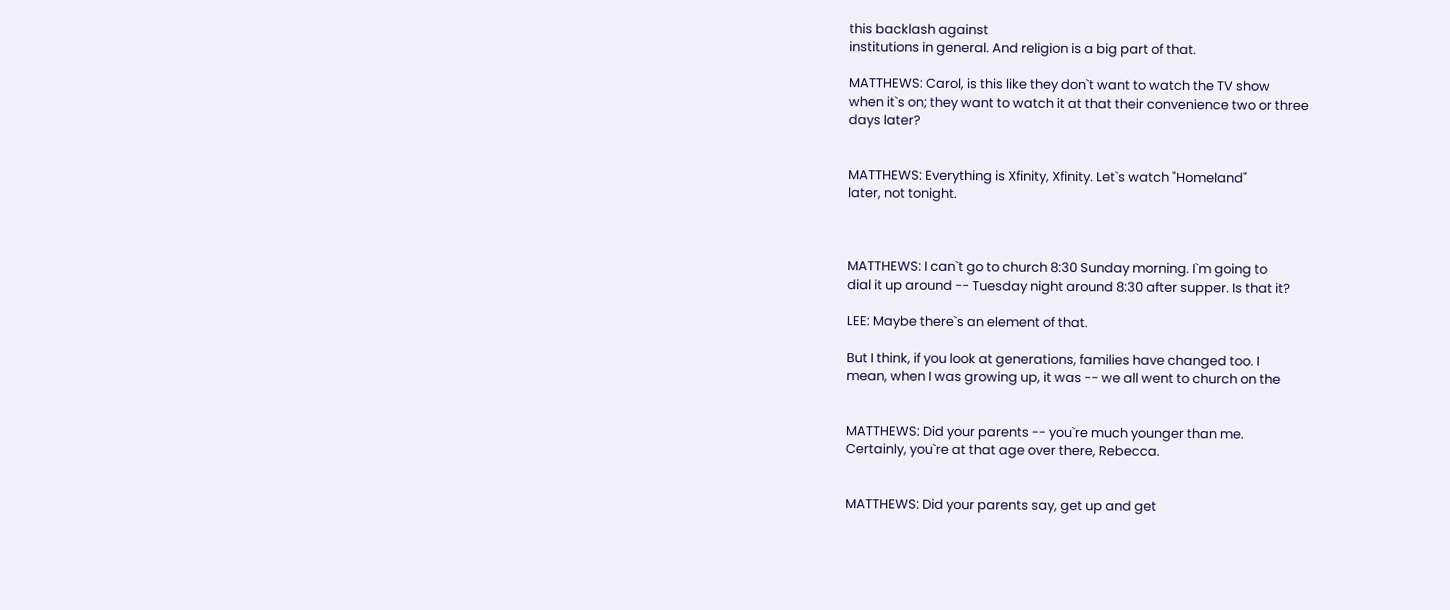this backlash against
institutions in general. And religion is a big part of that.

MATTHEWS: Carol, is this like they don`t want to watch the TV show
when it`s on; they want to watch it at that their convenience two or three
days later?


MATTHEWS: Everything is Xfinity, Xfinity. Let`s watch "Homeland"
later, not tonight.



MATTHEWS: I can`t go to church 8:30 Sunday morning. I`m going to
dial it up around -- Tuesday night around 8:30 after supper. Is that it?

LEE: Maybe there`s an element of that.

But I think, if you look at generations, families have changed too. I
mean, when I was growing up, it was -- we all went to church on the


MATTHEWS: Did your parents -- you`re much younger than me.
Certainly, you`re at that age over there, Rebecca.


MATTHEWS: Did your parents say, get up and get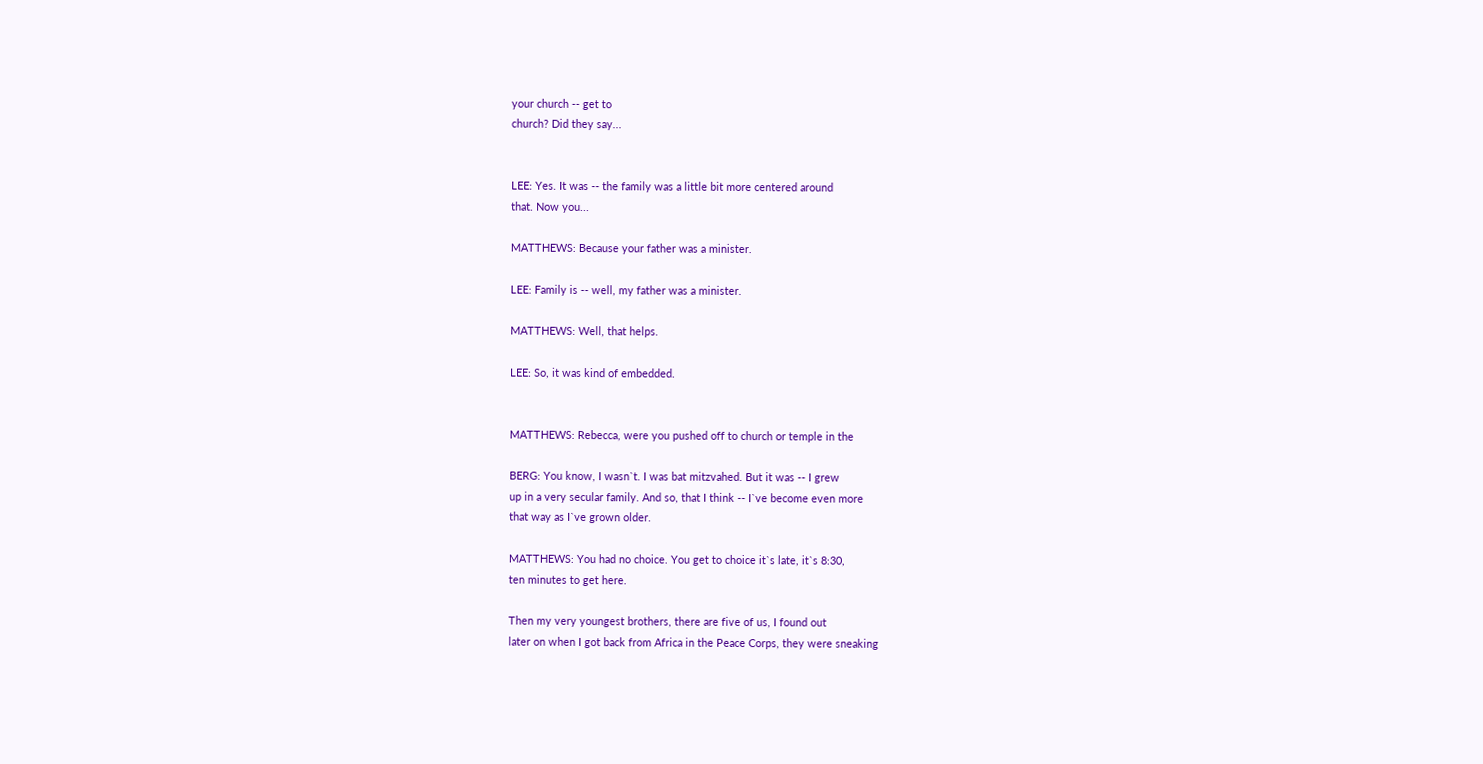your church -- get to
church? Did they say...


LEE: Yes. It was -- the family was a little bit more centered around
that. Now you...

MATTHEWS: Because your father was a minister.

LEE: Family is -- well, my father was a minister.

MATTHEWS: Well, that helps.

LEE: So, it was kind of embedded.


MATTHEWS: Rebecca, were you pushed off to church or temple in the

BERG: You know, I wasn`t. I was bat mitzvahed. But it was -- I grew
up in a very secular family. And so, that I think -- I`ve become even more
that way as I`ve grown older.

MATTHEWS: You had no choice. You get to choice it`s late, it`s 8:30,
ten minutes to get here.

Then my very youngest brothers, there are five of us, I found out
later on when I got back from Africa in the Peace Corps, they were sneaking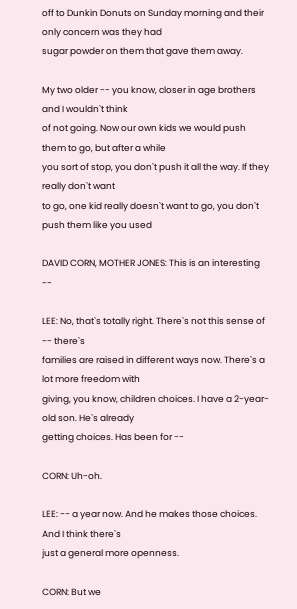off to Dunkin Donuts on Sunday morning and their only concern was they had
sugar powder on them that gave them away.

My two older -- you know, closer in age brothers and I wouldn`t think
of not going. Now our own kids we would push them to go, but after a while
you sort of stop, you don`t push it all the way. If they really don`t want
to go, one kid really doesn`t want to go, you don`t push them like you used

DAVID CORN, MOTHER JONES: This is an interesting --

LEE: No, that`s totally right. There`s not this sense of -- there`s
families are raised in different ways now. There`s a lot more freedom with
giving, you know, children choices. I have a 2-year-old son. He`s already
getting choices. Has been for --

CORN: Uh-oh.

LEE: -- a year now. And he makes those choices. And I think there`s
just a general more openness.

CORN: But we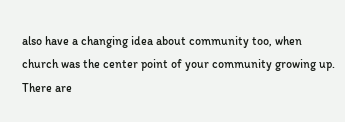also have a changing idea about community too, when
church was the center point of your community growing up. There are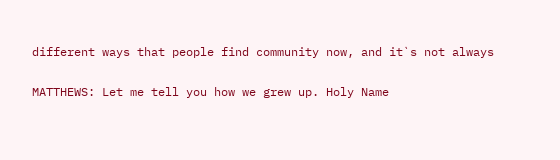different ways that people find community now, and it`s not always

MATTHEWS: Let me tell you how we grew up. Holy Name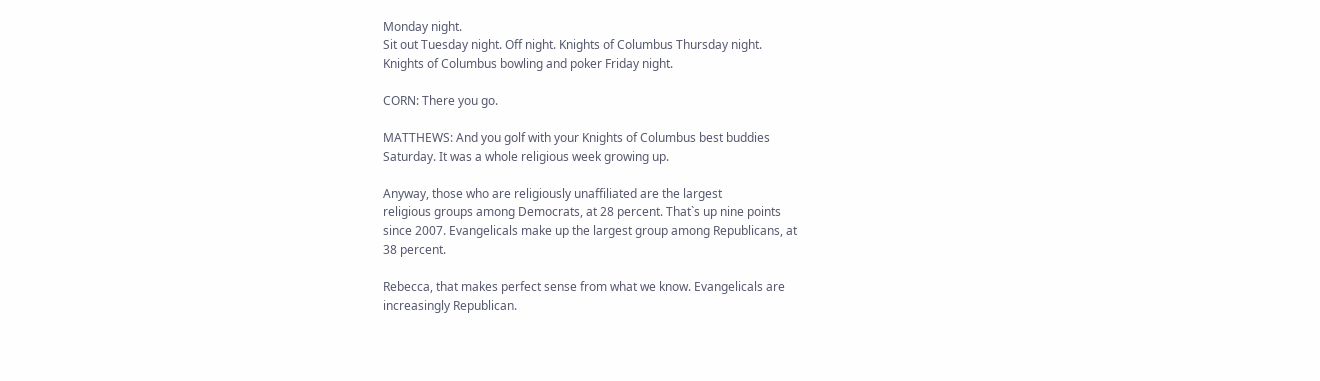Monday night.
Sit out Tuesday night. Off night. Knights of Columbus Thursday night.
Knights of Columbus bowling and poker Friday night.

CORN: There you go.

MATTHEWS: And you golf with your Knights of Columbus best buddies
Saturday. It was a whole religious week growing up.

Anyway, those who are religiously unaffiliated are the largest
religious groups among Democrats, at 28 percent. That`s up nine points
since 2007. Evangelicals make up the largest group among Republicans, at
38 percent.

Rebecca, that makes perfect sense from what we know. Evangelicals are
increasingly Republican.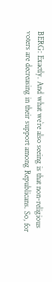BERG: Exactly. And what we`re also seeing is that non-religious
voters are decreasing in their support among Republicans. So, for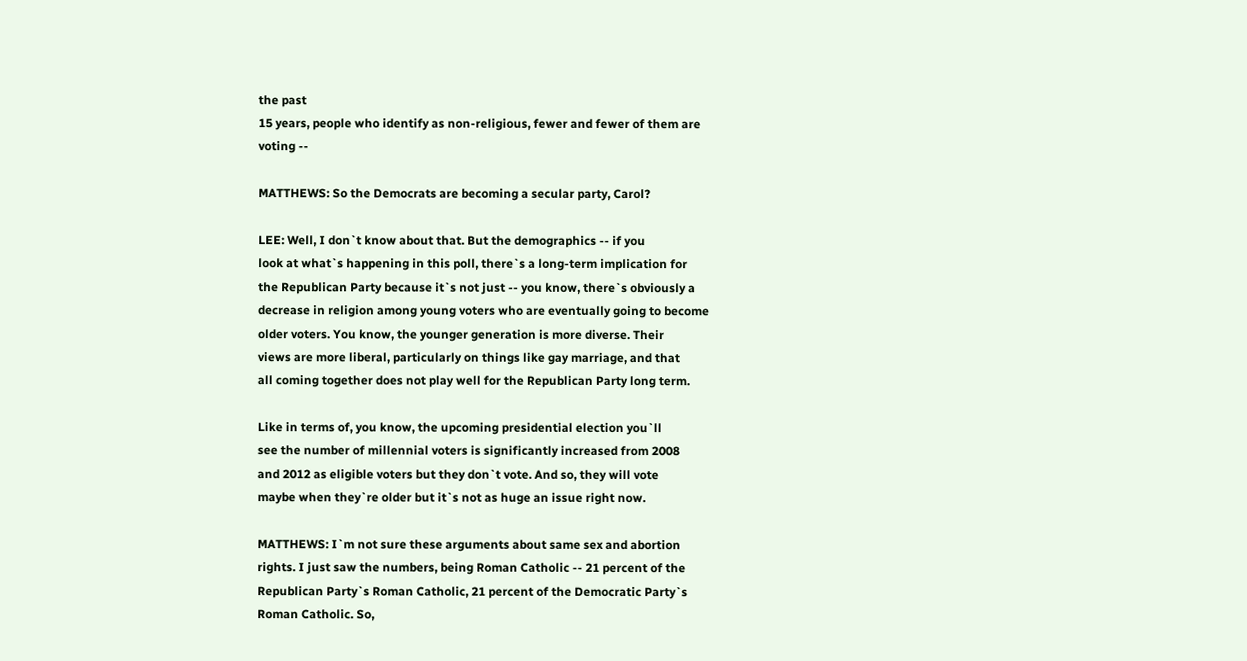the past
15 years, people who identify as non-religious, fewer and fewer of them are
voting --

MATTHEWS: So the Democrats are becoming a secular party, Carol?

LEE: Well, I don`t know about that. But the demographics -- if you
look at what`s happening in this poll, there`s a long-term implication for
the Republican Party because it`s not just -- you know, there`s obviously a
decrease in religion among young voters who are eventually going to become
older voters. You know, the younger generation is more diverse. Their
views are more liberal, particularly on things like gay marriage, and that
all coming together does not play well for the Republican Party long term.

Like in terms of, you know, the upcoming presidential election you`ll
see the number of millennial voters is significantly increased from 2008
and 2012 as eligible voters but they don`t vote. And so, they will vote
maybe when they`re older but it`s not as huge an issue right now.

MATTHEWS: I`m not sure these arguments about same sex and abortion
rights. I just saw the numbers, being Roman Catholic -- 21 percent of the
Republican Party`s Roman Catholic, 21 percent of the Democratic Party`s
Roman Catholic. So,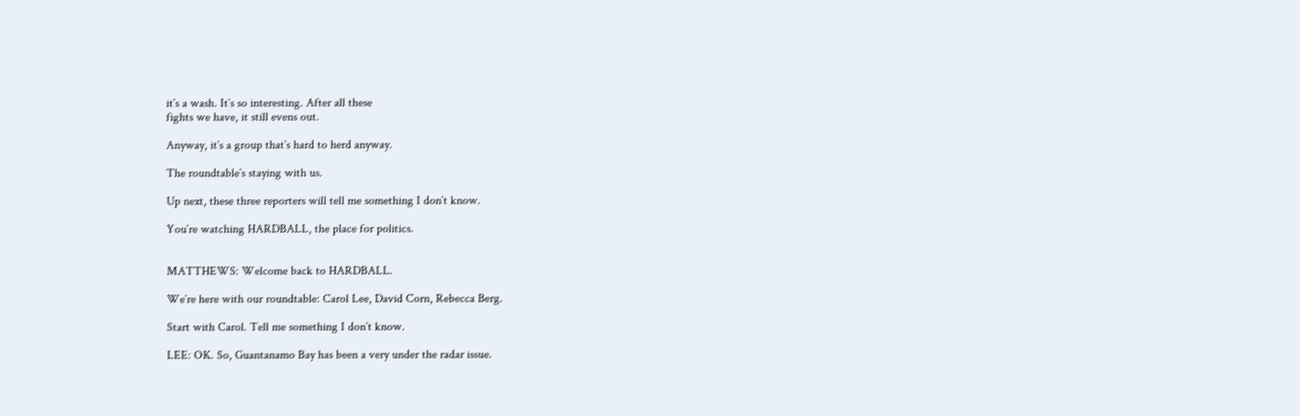it`s a wash. It`s so interesting. After all these
fights we have, it still evens out.

Anyway, it`s a group that`s hard to herd anyway.

The roundtable`s staying with us.

Up next, these three reporters will tell me something I don`t know.

You`re watching HARDBALL, the place for politics.


MATTHEWS: Welcome back to HARDBALL.

We`re here with our roundtable: Carol Lee, David Corn, Rebecca Berg.

Start with Carol. Tell me something I don`t know.

LEE: OK. So, Guantanamo Bay has been a very under the radar issue.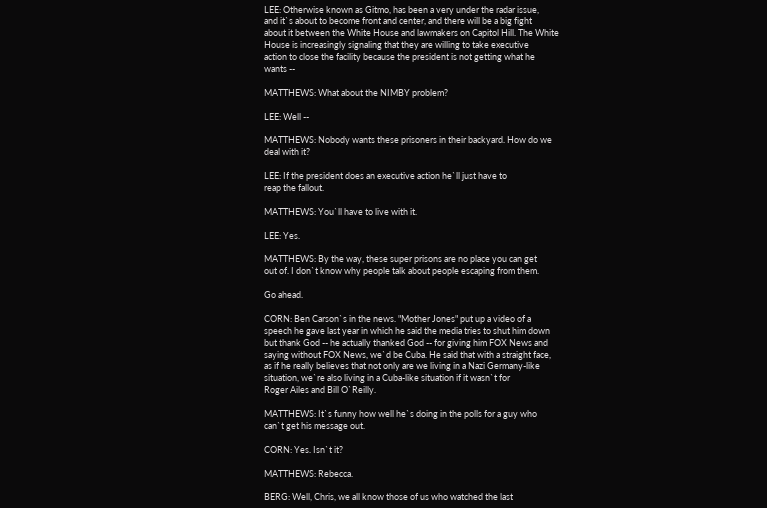LEE: Otherwise known as Gitmo, has been a very under the radar issue,
and it`s about to become front and center, and there will be a big fight
about it between the White House and lawmakers on Capitol Hill. The White
House is increasingly signaling that they are willing to take executive
action to close the facility because the president is not getting what he
wants --

MATTHEWS: What about the NIMBY problem?

LEE: Well --

MATTHEWS: Nobody wants these prisoners in their backyard. How do we
deal with it?

LEE: If the president does an executive action he`ll just have to
reap the fallout.

MATTHEWS: You`ll have to live with it.

LEE: Yes.

MATTHEWS: By the way, these super prisons are no place you can get
out of. I don`t know why people talk about people escaping from them.

Go ahead.

CORN: Ben Carson`s in the news. "Mother Jones" put up a video of a
speech he gave last year in which he said the media tries to shut him down
but thank God -- he actually thanked God -- for giving him FOX News and
saying without FOX News, we`d be Cuba. He said that with a straight face,
as if he really believes that not only are we living in a Nazi Germany-like
situation, we`re also living in a Cuba-like situation if it wasn`t for
Roger Ailes and Bill O`Reilly.

MATTHEWS: It`s funny how well he`s doing in the polls for a guy who
can`t get his message out.

CORN: Yes. Isn`t it?

MATTHEWS: Rebecca.

BERG: Well, Chris, we all know those of us who watched the last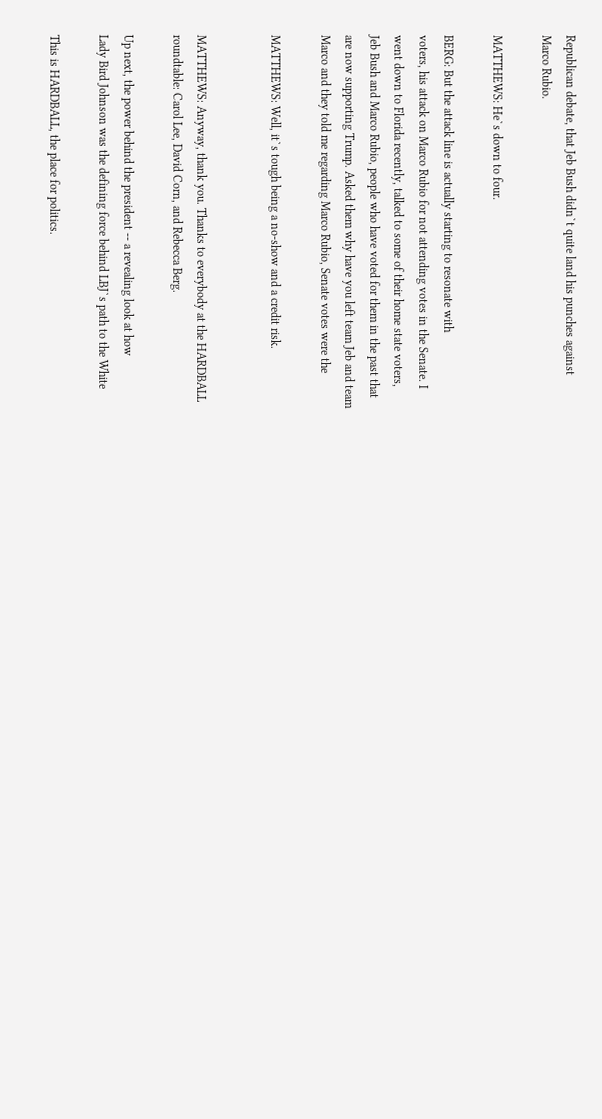Republican debate, that Jeb Bush didn`t quite land his punches against
Marco Rubio.

MATTHEWS: He`s down to four.

BERG: But the attack line is actually starting to resonate with
voters, his attack on Marco Rubio for not attending votes in the Senate. I
went down to Florida recently, talked to some of their home state voters,
Jeb Bush and Marco Rubio, people who have voted for them in the past that
are now supporting Trump. Asked them why have you left team Jeb and team
Marco and they told me regarding Marco Rubio, Senate votes were the

MATTHEWS: Well, it`s tough being a no-show and a credit risk.


MATTHEWS: Anyway, thank you. Thanks to everybody at the HARDBALL
roundtable: Carol Lee, David Corn, and Rebecca Berg.

Up next, the power behind the president -- a revealing look at how
Lady Bird Johnson was the defining force behind LBJ`s path to the White

This is HARDBALL, the place for politics.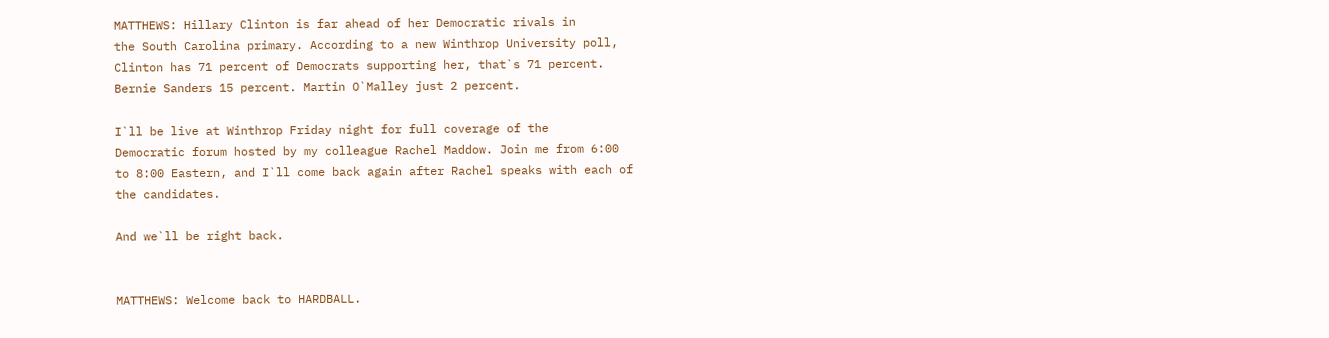MATTHEWS: Hillary Clinton is far ahead of her Democratic rivals in
the South Carolina primary. According to a new Winthrop University poll,
Clinton has 71 percent of Democrats supporting her, that`s 71 percent.
Bernie Sanders 15 percent. Martin O`Malley just 2 percent.

I`ll be live at Winthrop Friday night for full coverage of the
Democratic forum hosted by my colleague Rachel Maddow. Join me from 6:00
to 8:00 Eastern, and I`ll come back again after Rachel speaks with each of
the candidates.

And we`ll be right back.


MATTHEWS: Welcome back to HARDBALL.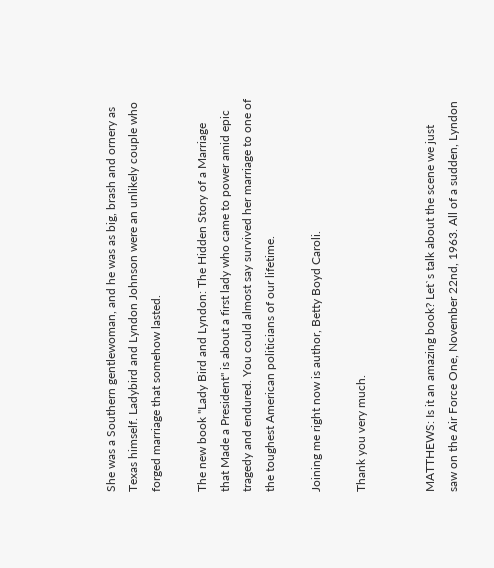She was a Southern gentlewoman, and he was as big, brash and ornery as
Texas himself. Ladybird and Lyndon Johnson were an unlikely couple who
forged marriage that somehow lasted.

The new book "Lady Bird and Lyndon: The Hidden Story of a Marriage
that Made a President" is about a first lady who came to power amid epic
tragedy and endured. You could almost say survived her marriage to one of
the toughest American politicians of our lifetime.

Joining me right now is author, Betty Boyd Caroli.

Thank you very much.


MATTHEWS: Is it an amazing book? Let`s talk about the scene we just
saw on the Air Force One, November 22nd, 1963. All of a sudden, Lyndon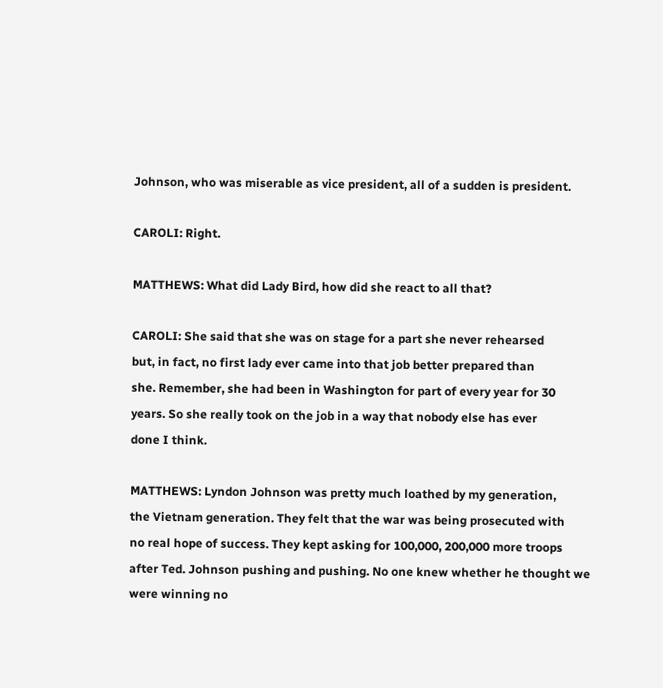Johnson, who was miserable as vice president, all of a sudden is president.

CAROLI: Right.

MATTHEWS: What did Lady Bird, how did she react to all that?

CAROLI: She said that she was on stage for a part she never rehearsed
but, in fact, no first lady ever came into that job better prepared than
she. Remember, she had been in Washington for part of every year for 30
years. So she really took on the job in a way that nobody else has ever
done I think.

MATTHEWS: Lyndon Johnson was pretty much loathed by my generation,
the Vietnam generation. They felt that the war was being prosecuted with
no real hope of success. They kept asking for 100,000, 200,000 more troops
after Ted. Johnson pushing and pushing. No one knew whether he thought we
were winning no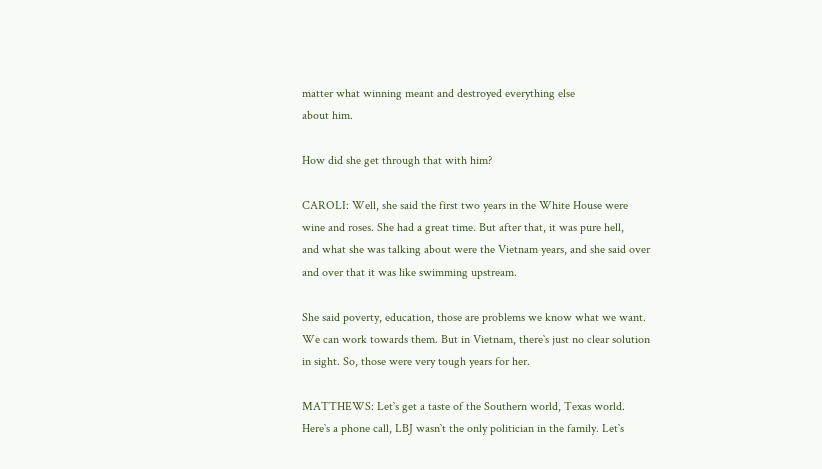matter what winning meant and destroyed everything else
about him.

How did she get through that with him?

CAROLI: Well, she said the first two years in the White House were
wine and roses. She had a great time. But after that, it was pure hell,
and what she was talking about were the Vietnam years, and she said over
and over that it was like swimming upstream.

She said poverty, education, those are problems we know what we want.
We can work towards them. But in Vietnam, there`s just no clear solution
in sight. So, those were very tough years for her.

MATTHEWS: Let`s get a taste of the Southern world, Texas world.
Here`s a phone call, LBJ wasn`t the only politician in the family. Let`s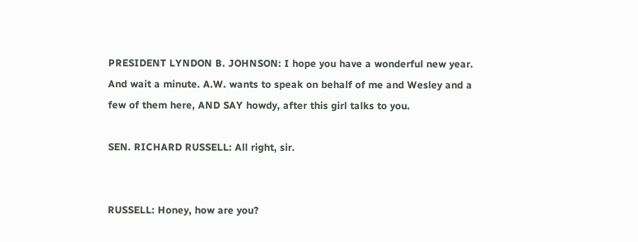PRESIDENT LYNDON B. JOHNSON: I hope you have a wonderful new year.
And wait a minute. A.W. wants to speak on behalf of me and Wesley and a
few of them here, AND SAY howdy, after this girl talks to you.

SEN. RICHARD RUSSELL: All right, sir.


RUSSELL: Honey, how are you?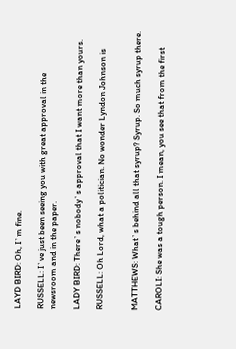LAYD BIRD: Oh, I`m fine.

RUSSELL: I`ve just been seeing you with great approval in the
newsroom and in the paper.

LADY BIRD: There`s nobody`s approval that I want more than yours.

RUSSELL: Oh Lord, what a politician. No wonder Lyndon Johnson is


MATTHEWS: What`s behind all that syrup? Syrup. So much syrup there.

CAROLI: She was a tough person. I mean, you see that from the first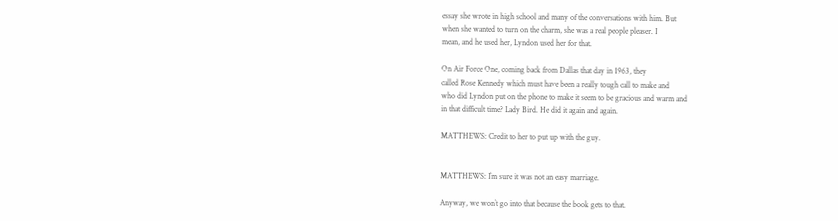essay she wrote in high school and many of the conversations with him. But
when she wanted to turn on the charm, she was a real people pleaser. I
mean, and he used her, Lyndon used her for that.

On Air Force One, coming back from Dallas that day in 1963, they
called Rose Kennedy which must have been a really tough call to make and
who did Lyndon put on the phone to make it seem to be gracious and warm and
in that difficult time? Lady Bird. He did it again and again.

MATTHEWS: Credit to her to put up with the guy.


MATTHEWS: I`m sure it was not an easy marriage.

Anyway, we won`t go into that because the book gets to that.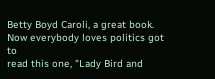Betty Boyd Caroli, a great book. Now everybody loves politics got to
read this one, "Lady Bird and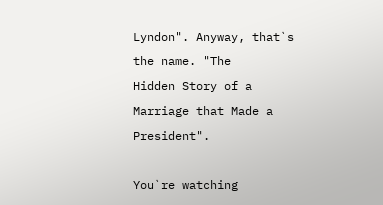Lyndon". Anyway, that`s the name. "The
Hidden Story of a Marriage that Made a President".

You`re watching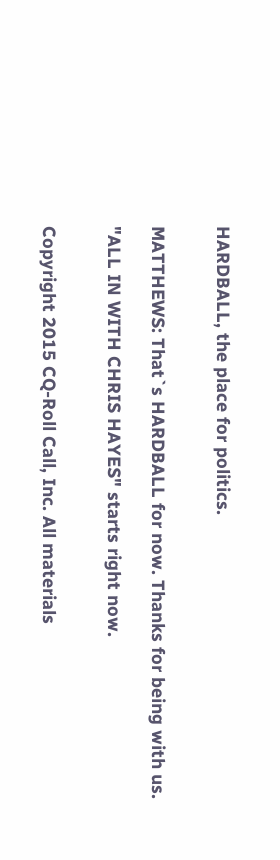HARDBALL, the place for politics.


MATTHEWS: That`s HARDBALL for now. Thanks for being with us.

"ALL IN WITH CHRIS HAYES" starts right now.


Copyright 2015 CQ-Roll Call, Inc. All materials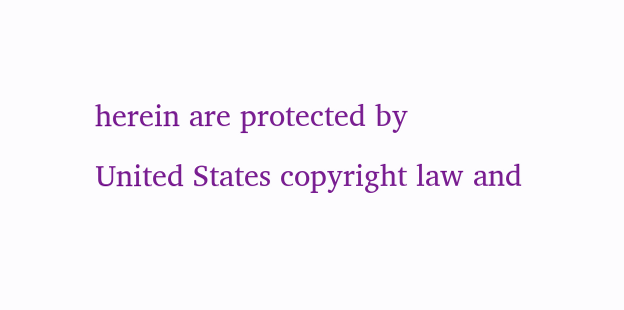herein are protected by
United States copyright law and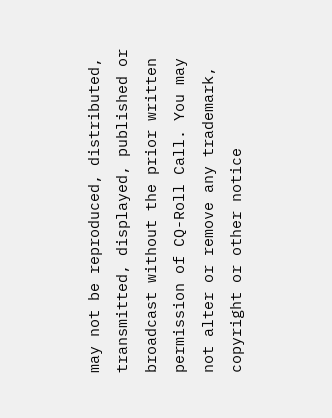may not be reproduced, distributed,
transmitted, displayed, published or broadcast without the prior written
permission of CQ-Roll Call. You may not alter or remove any trademark,
copyright or other notice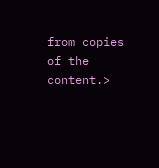from copies of the content.>